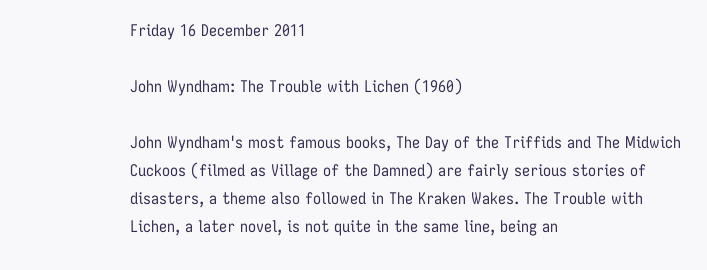Friday 16 December 2011

John Wyndham: The Trouble with Lichen (1960)

John Wyndham's most famous books, The Day of the Triffids and The Midwich Cuckoos (filmed as Village of the Damned) are fairly serious stories of disasters, a theme also followed in The Kraken Wakes. The Trouble with Lichen, a later novel, is not quite in the same line, being an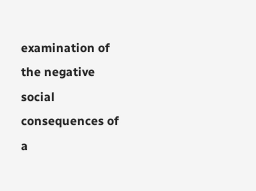examination of the negative social consequences of a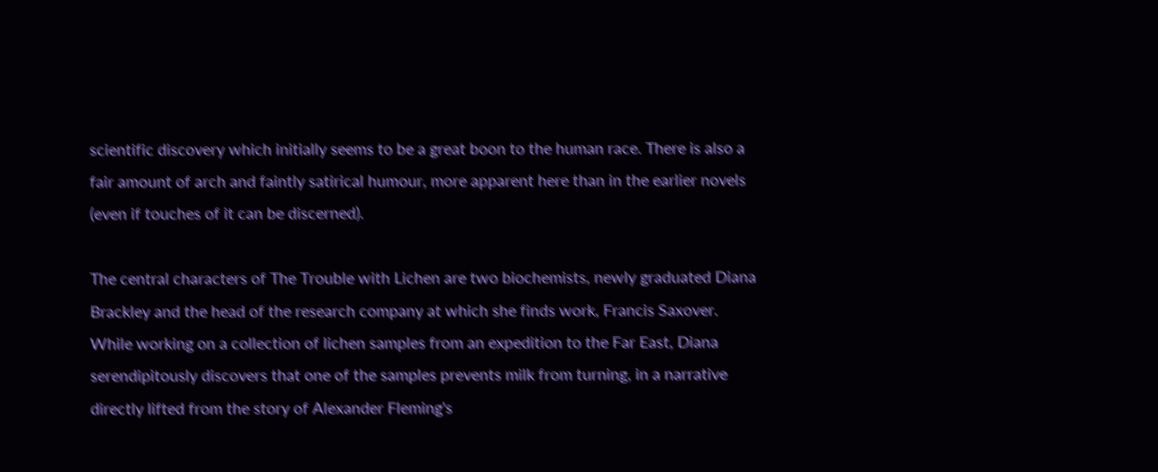scientific discovery which initially seems to be a great boon to the human race. There is also a fair amount of arch and faintly satirical humour, more apparent here than in the earlier novels (even if touches of it can be discerned).

The central characters of The Trouble with Lichen are two biochemists, newly graduated Diana Brackley and the head of the research company at which she finds work, Francis Saxover. While working on a collection of lichen samples from an expedition to the Far East, Diana serendipitously discovers that one of the samples prevents milk from turning, in a narrative directly lifted from the story of Alexander Fleming's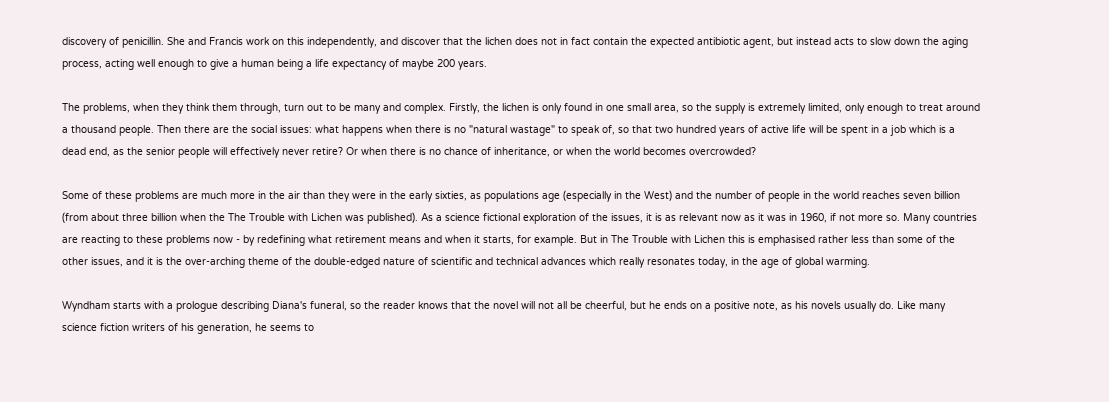discovery of penicillin. She and Francis work on this independently, and discover that the lichen does not in fact contain the expected antibiotic agent, but instead acts to slow down the aging process, acting well enough to give a human being a life expectancy of maybe 200 years.

The problems, when they think them through, turn out to be many and complex. Firstly, the lichen is only found in one small area, so the supply is extremely limited, only enough to treat around a thousand people. Then there are the social issues: what happens when there is no "natural wastage" to speak of, so that two hundred years of active life will be spent in a job which is a dead end, as the senior people will effectively never retire? Or when there is no chance of inheritance, or when the world becomes overcrowded?

Some of these problems are much more in the air than they were in the early sixties, as populations age (especially in the West) and the number of people in the world reaches seven billion (from about three billion when the The Trouble with Lichen was published). As a science fictional exploration of the issues, it is as relevant now as it was in 1960, if not more so. Many countries are reacting to these problems now - by redefining what retirement means and when it starts, for example. But in The Trouble with Lichen this is emphasised rather less than some of the other issues, and it is the over-arching theme of the double-edged nature of scientific and technical advances which really resonates today, in the age of global warming.

Wyndham starts with a prologue describing Diana's funeral, so the reader knows that the novel will not all be cheerful, but he ends on a positive note, as his novels usually do. Like many science fiction writers of his generation, he seems to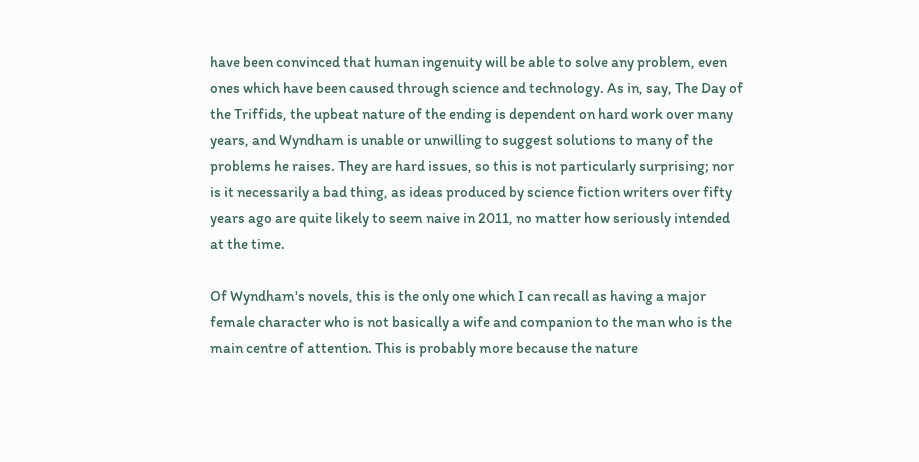have been convinced that human ingenuity will be able to solve any problem, even ones which have been caused through science and technology. As in, say, The Day of the Triffids, the upbeat nature of the ending is dependent on hard work over many years, and Wyndham is unable or unwilling to suggest solutions to many of the problems he raises. They are hard issues, so this is not particularly surprising; nor is it necessarily a bad thing, as ideas produced by science fiction writers over fifty years ago are quite likely to seem naive in 2011, no matter how seriously intended at the time.

Of Wyndham's novels, this is the only one which I can recall as having a major female character who is not basically a wife and companion to the man who is the main centre of attention. This is probably more because the nature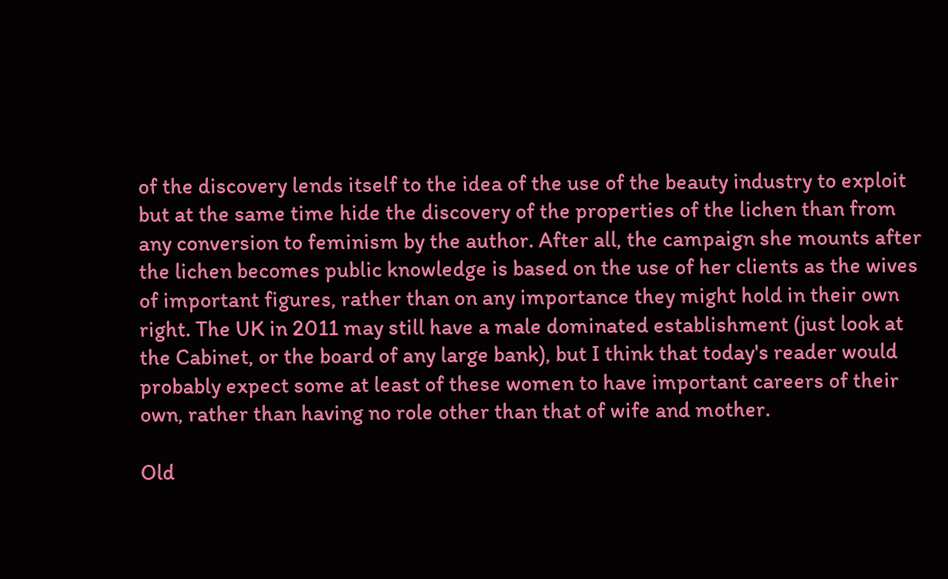of the discovery lends itself to the idea of the use of the beauty industry to exploit but at the same time hide the discovery of the properties of the lichen than from any conversion to feminism by the author. After all, the campaign she mounts after the lichen becomes public knowledge is based on the use of her clients as the wives of important figures, rather than on any importance they might hold in their own right. The UK in 2011 may still have a male dominated establishment (just look at the Cabinet, or the board of any large bank), but I think that today's reader would probably expect some at least of these women to have important careers of their own, rather than having no role other than that of wife and mother.

Old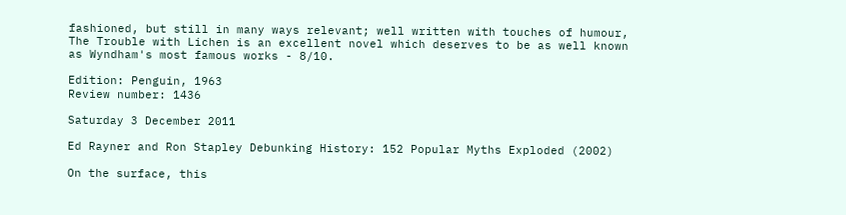fashioned, but still in many ways relevant; well written with touches of humour, The Trouble with Lichen is an excellent novel which deserves to be as well known as Wyndham's most famous works - 8/10.

Edition: Penguin, 1963
Review number: 1436

Saturday 3 December 2011

Ed Rayner and Ron Stapley Debunking History: 152 Popular Myths Exploded (2002)

On the surface, this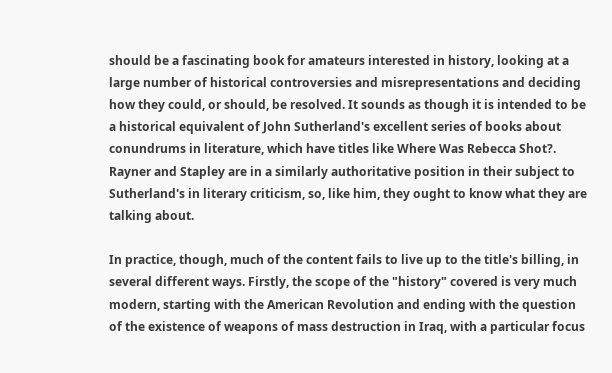should be a fascinating book for amateurs interested in history, looking at a large number of historical controversies and misrepresentations and deciding how they could, or should, be resolved. It sounds as though it is intended to be a historical equivalent of John Sutherland's excellent series of books about conundrums in literature, which have titles like Where Was Rebecca Shot?. Rayner and Stapley are in a similarly authoritative position in their subject to Sutherland's in literary criticism, so, like him, they ought to know what they are talking about.

In practice, though, much of the content fails to live up to the title's billing, in several different ways. Firstly, the scope of the "history" covered is very much modern, starting with the American Revolution and ending with the question of the existence of weapons of mass destruction in Iraq, with a particular focus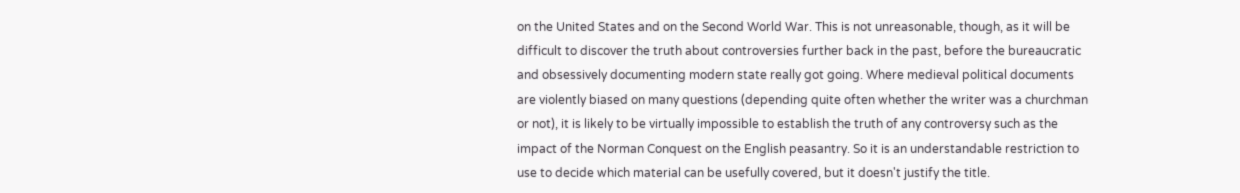on the United States and on the Second World War. This is not unreasonable, though, as it will be difficult to discover the truth about controversies further back in the past, before the bureaucratic and obsessively documenting modern state really got going. Where medieval political documents are violently biased on many questions (depending quite often whether the writer was a churchman or not), it is likely to be virtually impossible to establish the truth of any controversy such as the impact of the Norman Conquest on the English peasantry. So it is an understandable restriction to use to decide which material can be usefully covered, but it doesn't justify the title.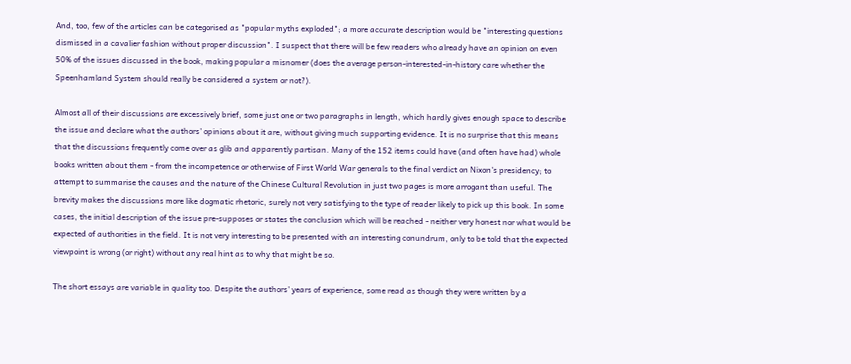And, too, few of the articles can be categorised as "popular myths exploded"; a more accurate description would be "interesting questions dismissed in a cavalier fashion without proper discussion". I suspect that there will be few readers who already have an opinion on even 50% of the issues discussed in the book, making popular a misnomer (does the average person-interested-in-history care whether the Speenhamland System should really be considered a system or not?).

Almost all of their discussions are excessively brief, some just one or two paragraphs in length, which hardly gives enough space to describe the issue and declare what the authors' opinions about it are, without giving much supporting evidence. It is no surprise that this means that the discussions frequently come over as glib and apparently partisan. Many of the 152 items could have (and often have had) whole books written about them - from the incompetence or otherwise of First World War generals to the final verdict on Nixon's presidency; to attempt to summarise the causes and the nature of the Chinese Cultural Revolution in just two pages is more arrogant than useful. The brevity makes the discussions more like dogmatic rhetoric, surely not very satisfying to the type of reader likely to pick up this book. In some cases, the initial description of the issue pre-supposes or states the conclusion which will be reached - neither very honest nor what would be expected of authorities in the field. It is not very interesting to be presented with an interesting conundrum, only to be told that the expected viewpoint is wrong (or right) without any real hint as to why that might be so.

The short essays are variable in quality too. Despite the authors' years of experience, some read as though they were written by a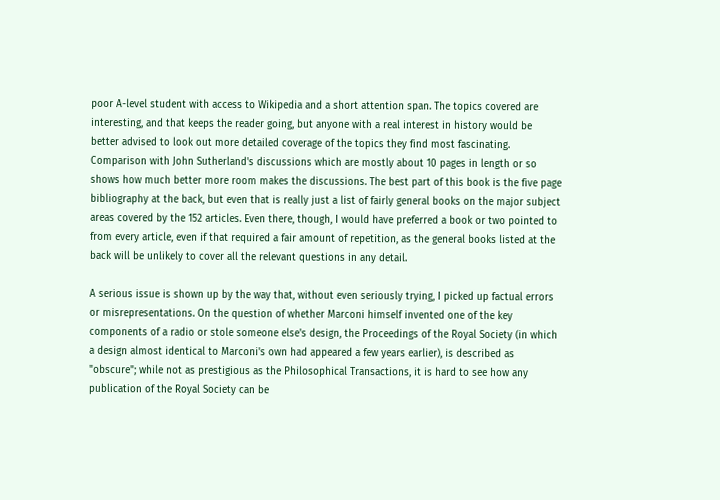poor A-level student with access to Wikipedia and a short attention span. The topics covered are interesting, and that keeps the reader going, but anyone with a real interest in history would be better advised to look out more detailed coverage of the topics they find most fascinating. Comparison with John Sutherland's discussions which are mostly about 10 pages in length or so shows how much better more room makes the discussions. The best part of this book is the five page bibliography at the back, but even that is really just a list of fairly general books on the major subject areas covered by the 152 articles. Even there, though, I would have preferred a book or two pointed to from every article, even if that required a fair amount of repetition, as the general books listed at the back will be unlikely to cover all the relevant questions in any detail.

A serious issue is shown up by the way that, without even seriously trying, I picked up factual errors or misrepresentations. On the question of whether Marconi himself invented one of the key components of a radio or stole someone else's design, the Proceedings of the Royal Society (in which a design almost identical to Marconi's own had appeared a few years earlier), is described as "obscure"; while not as prestigious as the Philosophical Transactions, it is hard to see how any publication of the Royal Society can be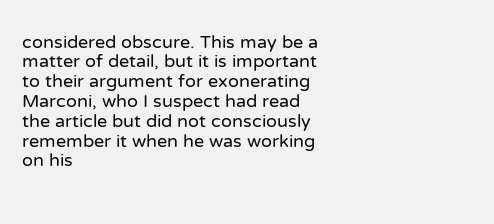considered obscure. This may be a matter of detail, but it is important to their argument for exonerating Marconi, who I suspect had read the article but did not consciously remember it when he was working on his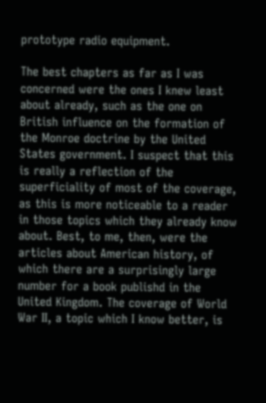prototype radio equipment.

The best chapters as far as I was concerned were the ones I knew least about already, such as the one on British influence on the formation of the Monroe doctrine by the United States government. I suspect that this is really a reflection of the superficiality of most of the coverage, as this is more noticeable to a reader in those topics which they already know about. Best, to me, then, were the articles about American history, of which there are a surprisingly large number for a book publishd in the United Kingdom. The coverage of World War II, a topic which I know better, is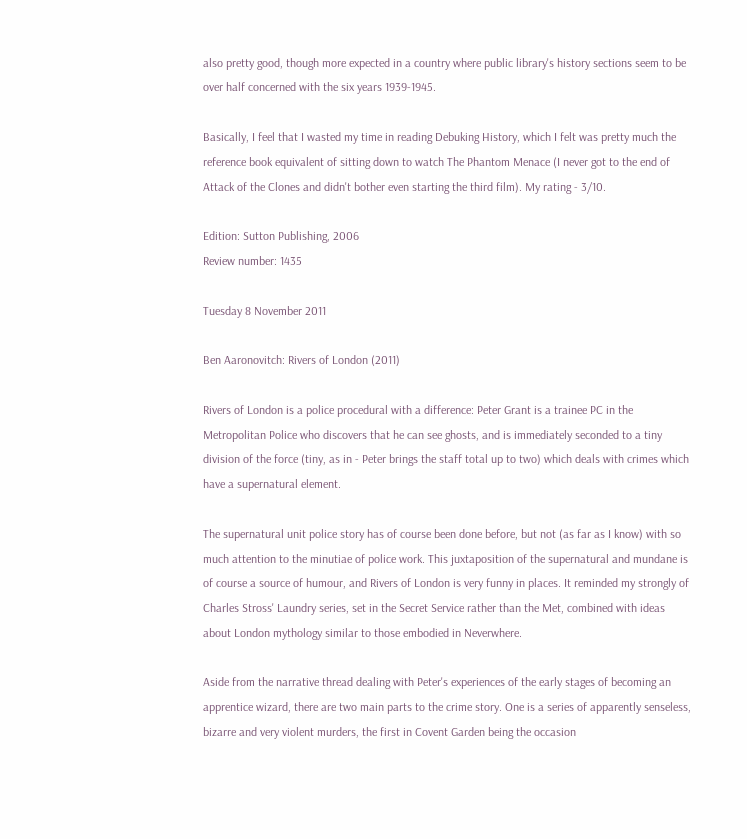also pretty good, though more expected in a country where public library's history sections seem to be over half concerned with the six years 1939-1945.

Basically, I feel that I wasted my time in reading Debuking History, which I felt was pretty much the reference book equivalent of sitting down to watch The Phantom Menace (I never got to the end of Attack of the Clones and didn't bother even starting the third film). My rating - 3/10.

Edition: Sutton Publishing, 2006
Review number: 1435

Tuesday 8 November 2011

Ben Aaronovitch: Rivers of London (2011)

Rivers of London is a police procedural with a difference: Peter Grant is a trainee PC in the Metropolitan Police who discovers that he can see ghosts, and is immediately seconded to a tiny division of the force (tiny, as in - Peter brings the staff total up to two) which deals with crimes which have a supernatural element.

The supernatural unit police story has of course been done before, but not (as far as I know) with so much attention to the minutiae of police work. This juxtaposition of the supernatural and mundane is of course a source of humour, and Rivers of London is very funny in places. It reminded my strongly of Charles Stross' Laundry series, set in the Secret Service rather than the Met, combined with ideas about London mythology similar to those embodied in Neverwhere.

Aside from the narrative thread dealing with Peter's experiences of the early stages of becoming an apprentice wizard, there are two main parts to the crime story. One is a series of apparently senseless, bizarre and very violent murders, the first in Covent Garden being the occasion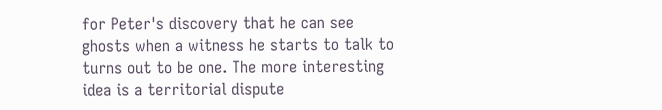for Peter's discovery that he can see ghosts when a witness he starts to talk to turns out to be one. The more interesting idea is a territorial dispute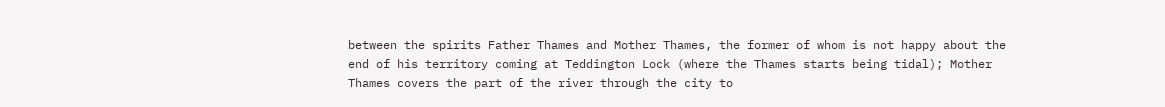between the spirits Father Thames and Mother Thames, the former of whom is not happy about the end of his territory coming at Teddington Lock (where the Thames starts being tidal); Mother Thames covers the part of the river through the city to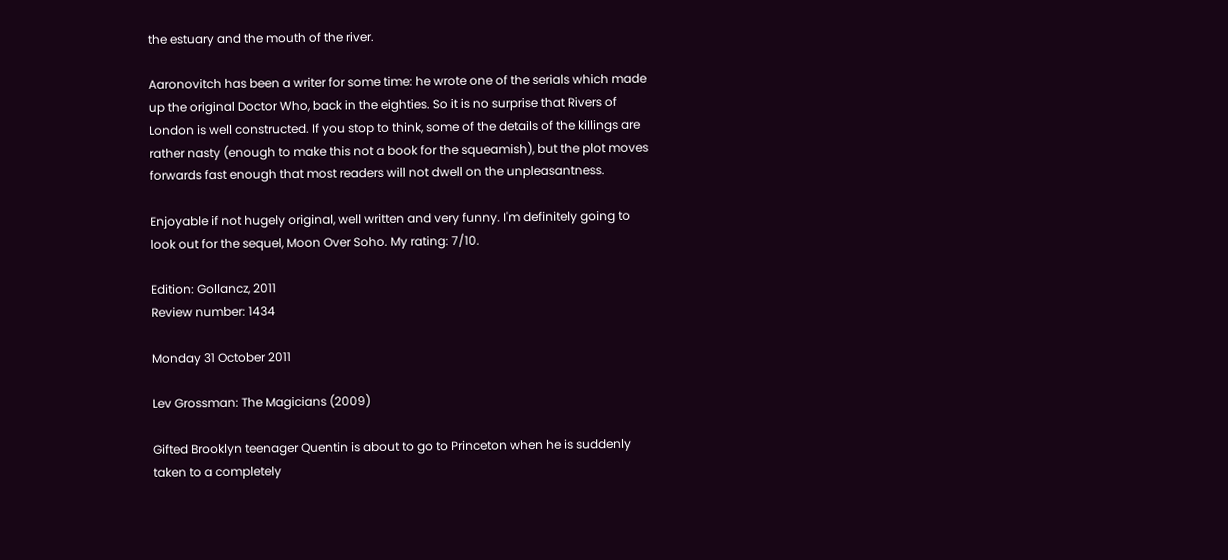the estuary and the mouth of the river.

Aaronovitch has been a writer for some time: he wrote one of the serials which made up the original Doctor Who, back in the eighties. So it is no surprise that Rivers of London is well constructed. If you stop to think, some of the details of the killings are rather nasty (enough to make this not a book for the squeamish), but the plot moves forwards fast enough that most readers will not dwell on the unpleasantness.

Enjoyable if not hugely original, well written and very funny. I'm definitely going to look out for the sequel, Moon Over Soho. My rating: 7/10.

Edition: Gollancz, 2011
Review number: 1434

Monday 31 October 2011

Lev Grossman: The Magicians (2009)

Gifted Brooklyn teenager Quentin is about to go to Princeton when he is suddenly taken to a completely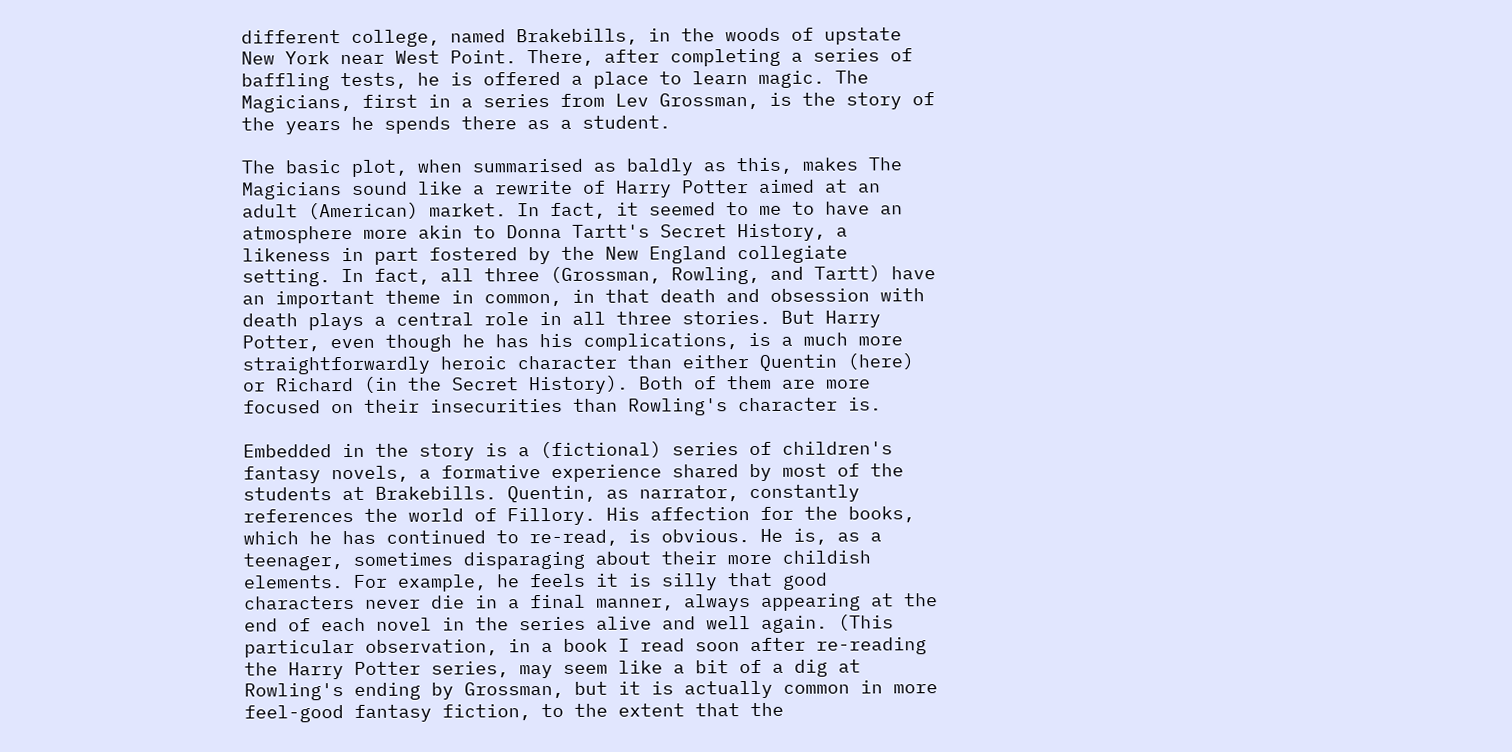different college, named Brakebills, in the woods of upstate New York near West Point. There, after completing a series of baffling tests, he is offered a place to learn magic. The Magicians, first in a series from Lev Grossman, is the story of the years he spends there as a student.

The basic plot, when summarised as baldly as this, makes The Magicians sound like a rewrite of Harry Potter aimed at an adult (American) market. In fact, it seemed to me to have an atmosphere more akin to Donna Tartt's Secret History, a likeness in part fostered by the New England collegiate setting. In fact, all three (Grossman, Rowling, and Tartt) have an important theme in common, in that death and obsession with death plays a central role in all three stories. But Harry Potter, even though he has his complications, is a much more straightforwardly heroic character than either Quentin (here) or Richard (in the Secret History). Both of them are more focused on their insecurities than Rowling's character is.

Embedded in the story is a (fictional) series of children's fantasy novels, a formative experience shared by most of the students at Brakebills. Quentin, as narrator, constantly references the world of Fillory. His affection for the books, which he has continued to re-read, is obvious. He is, as a teenager, sometimes disparaging about their more childish elements. For example, he feels it is silly that good characters never die in a final manner, always appearing at the end of each novel in the series alive and well again. (This particular observation, in a book I read soon after re-reading the Harry Potter series, may seem like a bit of a dig at Rowling's ending by Grossman, but it is actually common in more feel-good fantasy fiction, to the extent that the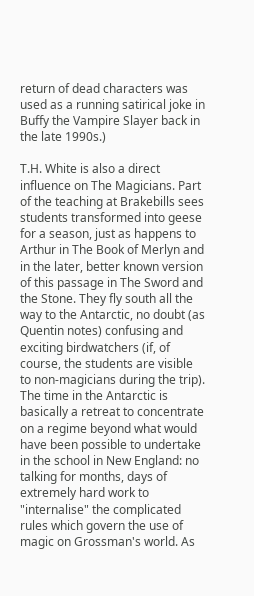return of dead characters was used as a running satirical joke in Buffy the Vampire Slayer back in the late 1990s.)

T.H. White is also a direct influence on The Magicians. Part of the teaching at Brakebills sees students transformed into geese for a season, just as happens to Arthur in The Book of Merlyn and in the later, better known version of this passage in The Sword and the Stone. They fly south all the way to the Antarctic, no doubt (as Quentin notes) confusing and exciting birdwatchers (if, of course, the students are visible to non-magicians during the trip). The time in the Antarctic is basically a retreat to concentrate on a regime beyond what would have been possible to undertake in the school in New England: no talking for months, days of extremely hard work to "internalise" the complicated rules which govern the use of magic on Grossman's world. As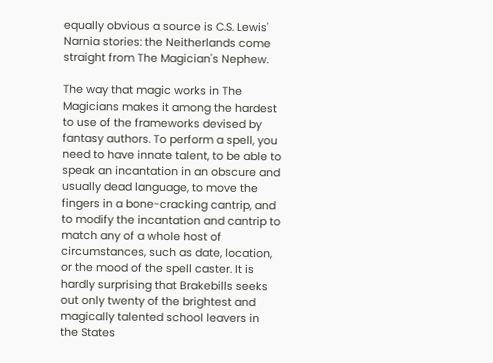equally obvious a source is C.S. Lewis' Narnia stories: the Neitherlands come straight from The Magician's Nephew.

The way that magic works in The Magicians makes it among the hardest to use of the frameworks devised by fantasy authors. To perform a spell, you need to have innate talent, to be able to speak an incantation in an obscure and usually dead language, to move the fingers in a bone-cracking cantrip, and to modify the incantation and cantrip to match any of a whole host of circumstances, such as date, location, or the mood of the spell caster. It is hardly surprising that Brakebills seeks out only twenty of the brightest and magically talented school leavers in the States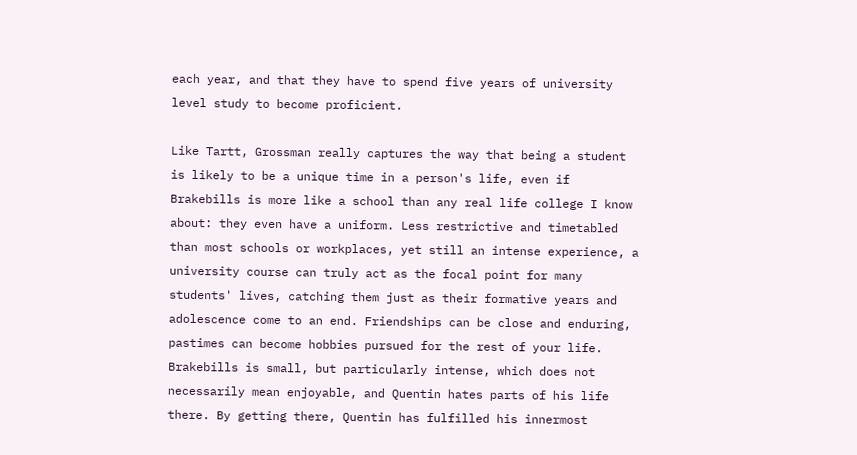each year, and that they have to spend five years of university level study to become proficient.

Like Tartt, Grossman really captures the way that being a student is likely to be a unique time in a person's life, even if Brakebills is more like a school than any real life college I know about: they even have a uniform. Less restrictive and timetabled than most schools or workplaces, yet still an intense experience, a university course can truly act as the focal point for many students' lives, catching them just as their formative years and adolescence come to an end. Friendships can be close and enduring, pastimes can become hobbies pursued for the rest of your life. Brakebills is small, but particularly intense, which does not necessarily mean enjoyable, and Quentin hates parts of his life there. By getting there, Quentin has fulfilled his innermost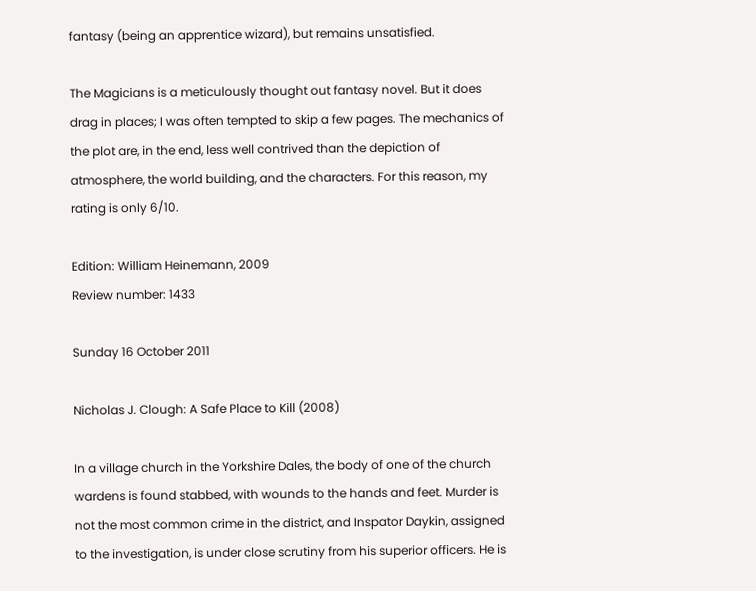fantasy (being an apprentice wizard), but remains unsatisfied.

The Magicians is a meticulously thought out fantasy novel. But it does drag in places; I was often tempted to skip a few pages. The mechanics of the plot are, in the end, less well contrived than the depiction of atmosphere, the world building, and the characters. For this reason, my rating is only 6/10.

Edition: William Heinemann, 2009
Review number: 1433

Sunday 16 October 2011

Nicholas J. Clough: A Safe Place to Kill (2008)

In a village church in the Yorkshire Dales, the body of one of the church wardens is found stabbed, with wounds to the hands and feet. Murder is not the most common crime in the district, and Inspator Daykin, assigned to the investigation, is under close scrutiny from his superior officers. He is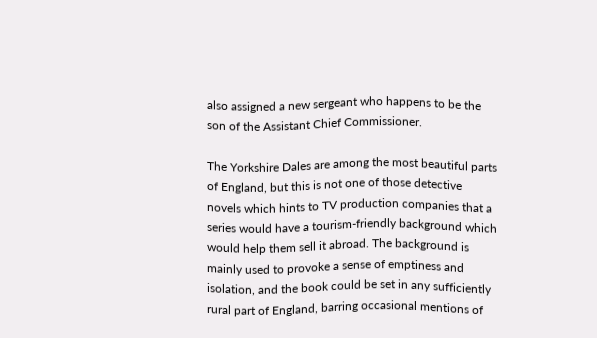also assigned a new sergeant who happens to be the son of the Assistant Chief Commissioner.

The Yorkshire Dales are among the most beautiful parts of England, but this is not one of those detective novels which hints to TV production companies that a series would have a tourism-friendly background which would help them sell it abroad. The background is mainly used to provoke a sense of emptiness and isolation, and the book could be set in any sufficiently rural part of England, barring occasional mentions of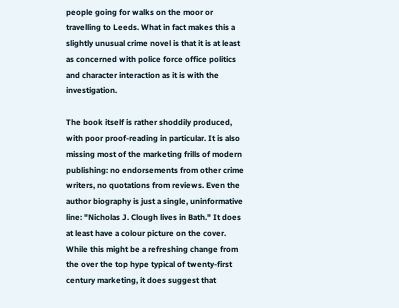people going for walks on the moor or travelling to Leeds. What in fact makes this a slightly unusual crime novel is that it is at least as concerned with police force office politics and character interaction as it is with the investigation.

The book itself is rather shoddily produced, with poor proof-reading in particular. It is also missing most of the marketing frills of modern publishing: no endorsements from other crime writers, no quotations from reviews. Even the author biography is just a single, uninformative line: "Nicholas J. Clough lives in Bath." It does at least have a colour picture on the cover. While this might be a refreshing change from the over the top hype typical of twenty-first century marketing, it does suggest that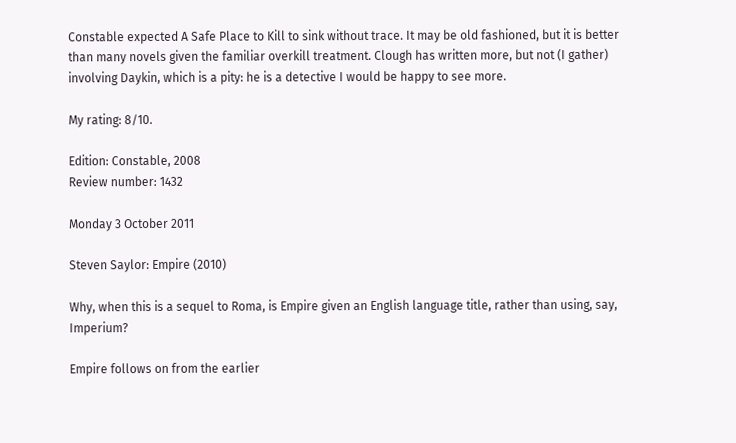Constable expected A Safe Place to Kill to sink without trace. It may be old fashioned, but it is better than many novels given the familiar overkill treatment. Clough has written more, but not (I gather) involving Daykin, which is a pity: he is a detective I would be happy to see more.

My rating: 8/10.

Edition: Constable, 2008
Review number: 1432

Monday 3 October 2011

Steven Saylor: Empire (2010)

Why, when this is a sequel to Roma, is Empire given an English language title, rather than using, say, Imperium?

Empire follows on from the earlier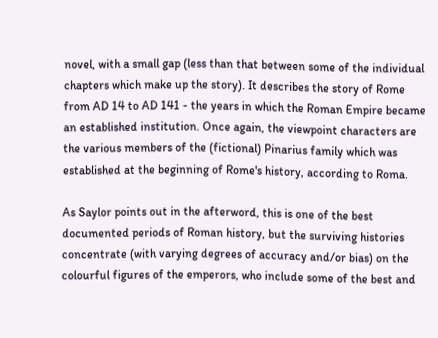novel, with a small gap (less than that between some of the individual chapters which make up the story). It describes the story of Rome from AD 14 to AD 141 - the years in which the Roman Empire became an established institution. Once again, the viewpoint characters are the various members of the (fictional) Pinarius family which was established at the beginning of Rome's history, according to Roma.

As Saylor points out in the afterword, this is one of the best documented periods of Roman history, but the surviving histories concentrate (with varying degrees of accuracy and/or bias) on the colourful figures of the emperors, who include some of the best and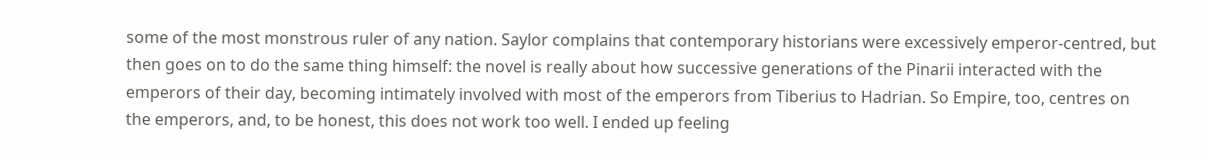some of the most monstrous ruler of any nation. Saylor complains that contemporary historians were excessively emperor-centred, but then goes on to do the same thing himself: the novel is really about how successive generations of the Pinarii interacted with the emperors of their day, becoming intimately involved with most of the emperors from Tiberius to Hadrian. So Empire, too, centres on the emperors, and, to be honest, this does not work too well. I ended up feeling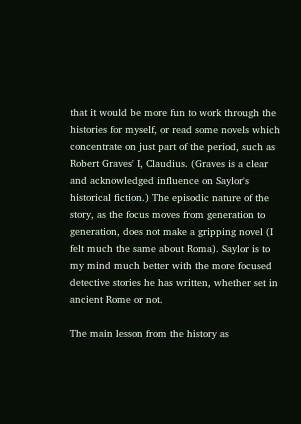that it would be more fun to work through the histories for myself, or read some novels which concentrate on just part of the period, such as Robert Graves' I, Claudius. (Graves is a clear and acknowledged influence on Saylor's historical fiction.) The episodic nature of the story, as the focus moves from generation to generation, does not make a gripping novel (I felt much the same about Roma). Saylor is to my mind much better with the more focused detective stories he has written, whether set in ancient Rome or not.

The main lesson from the history as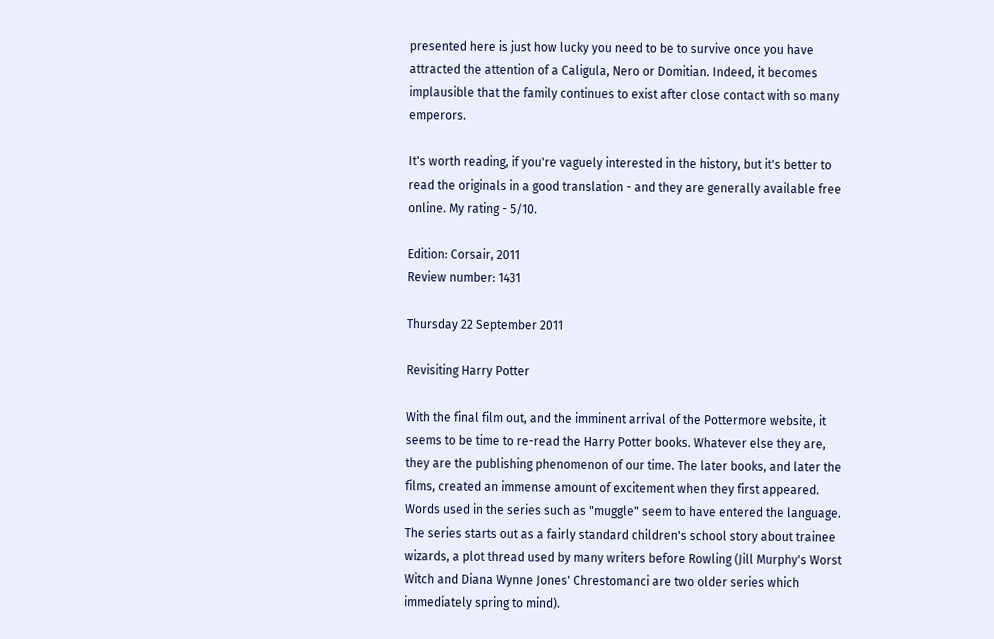presented here is just how lucky you need to be to survive once you have attracted the attention of a Caligula, Nero or Domitian. Indeed, it becomes implausible that the family continues to exist after close contact with so many emperors.

It's worth reading, if you're vaguely interested in the history, but it's better to read the originals in a good translation - and they are generally available free online. My rating - 5/10.

Edition: Corsair, 2011
Review number: 1431

Thursday 22 September 2011

Revisiting Harry Potter

With the final film out, and the imminent arrival of the Pottermore website, it seems to be time to re-read the Harry Potter books. Whatever else they are, they are the publishing phenomenon of our time. The later books, and later the films, created an immense amount of excitement when they first appeared. Words used in the series such as "muggle" seem to have entered the language. The series starts out as a fairly standard children's school story about trainee wizards, a plot thread used by many writers before Rowling (Jill Murphy's Worst Witch and Diana Wynne Jones' Chrestomanci are two older series which immediately spring to mind).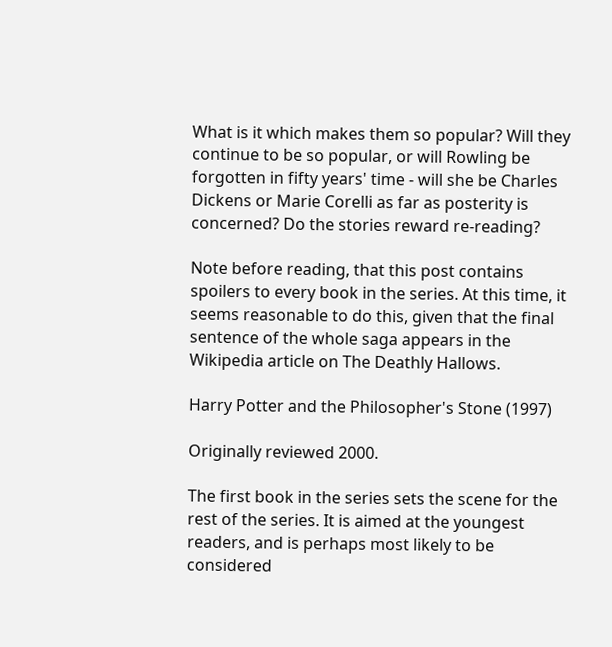What is it which makes them so popular? Will they continue to be so popular, or will Rowling be forgotten in fifty years' time - will she be Charles Dickens or Marie Corelli as far as posterity is concerned? Do the stories reward re-reading?

Note before reading, that this post contains spoilers to every book in the series. At this time, it seems reasonable to do this, given that the final sentence of the whole saga appears in the Wikipedia article on The Deathly Hallows.

Harry Potter and the Philosopher's Stone (1997)

Originally reviewed 2000.

The first book in the series sets the scene for the rest of the series. It is aimed at the youngest readers, and is perhaps most likely to be considered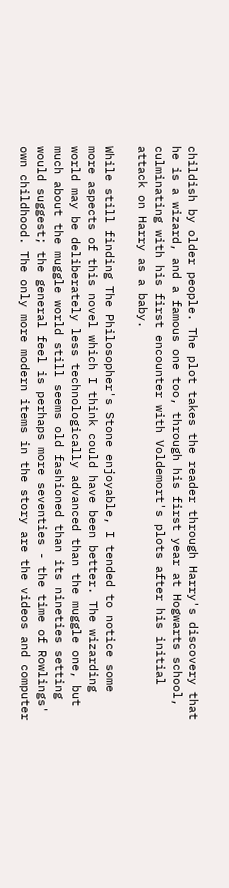childish by older people. The plot takes the reader through Harry's discovery that he is a wizard, and a famous one too, through his first year at Hogwarts school, culminating with his first encounter with Voldemort's plots after his initial attack on Harry as a baby.

While still finding The Philosopher's Stone enjoyable, I tended to notice some more aspects of this novel which I think could have been better. The wizarding world may be deliberately less technologically advanced than the muggle one, but much about the muggle world still seems old fashioned than its nineties setting would suggest; the general feel is perhaps more seventies - the time of Rowlings' own childhood. The only more modern items in the story are the videos and computer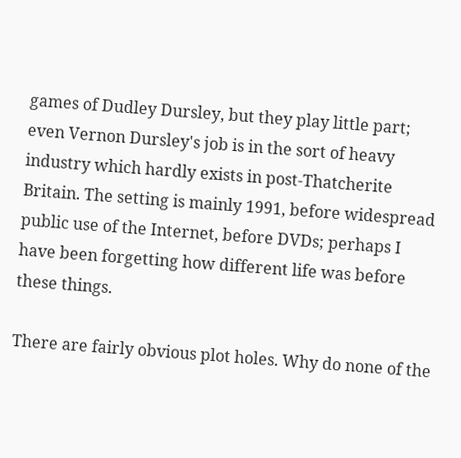games of Dudley Dursley, but they play little part; even Vernon Dursley's job is in the sort of heavy industry which hardly exists in post-Thatcherite Britain. The setting is mainly 1991, before widespread public use of the Internet, before DVDs; perhaps I have been forgetting how different life was before these things.

There are fairly obvious plot holes. Why do none of the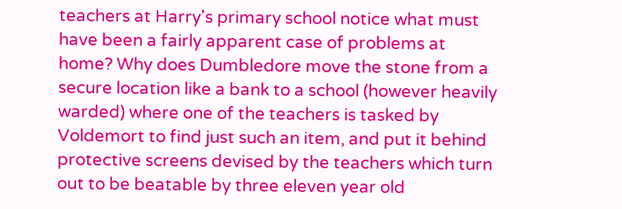teachers at Harry's primary school notice what must have been a fairly apparent case of problems at home? Why does Dumbledore move the stone from a secure location like a bank to a school (however heavily warded) where one of the teachers is tasked by Voldemort to find just such an item, and put it behind protective screens devised by the teachers which turn out to be beatable by three eleven year old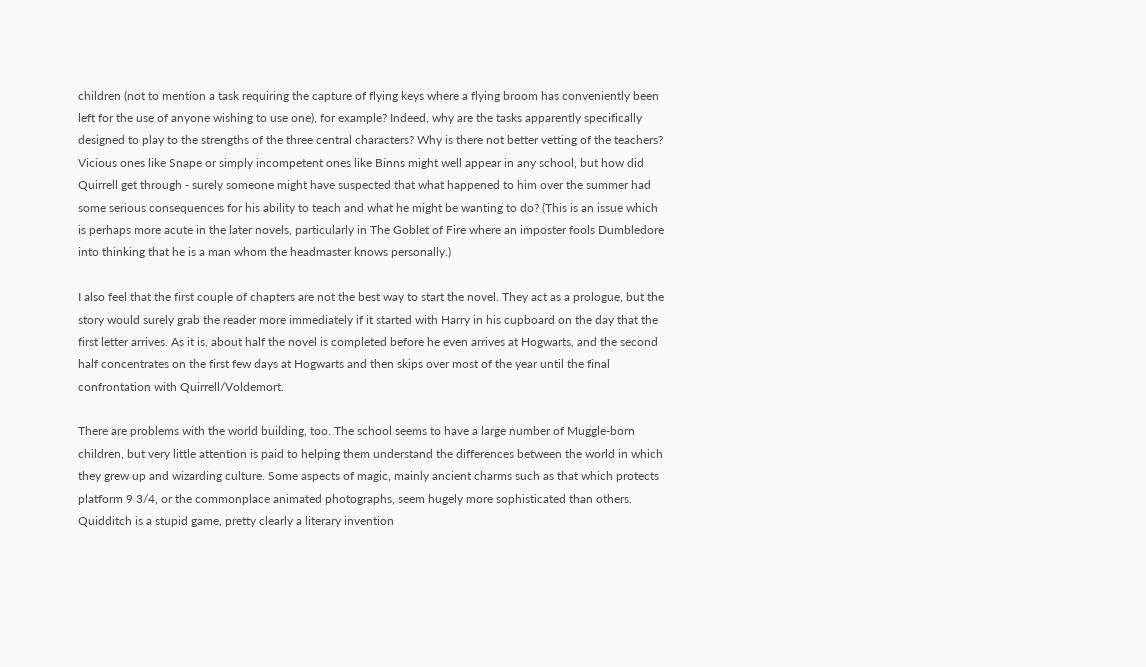children (not to mention a task requiring the capture of flying keys where a flying broom has conveniently been left for the use of anyone wishing to use one), for example? Indeed, why are the tasks apparently specifically designed to play to the strengths of the three central characters? Why is there not better vetting of the teachers? Vicious ones like Snape or simply incompetent ones like Binns might well appear in any school, but how did Quirrell get through - surely someone might have suspected that what happened to him over the summer had some serious consequences for his ability to teach and what he might be wanting to do? (This is an issue which is perhaps more acute in the later novels, particularly in The Goblet of Fire where an imposter fools Dumbledore into thinking that he is a man whom the headmaster knows personally.)

I also feel that the first couple of chapters are not the best way to start the novel. They act as a prologue, but the story would surely grab the reader more immediately if it started with Harry in his cupboard on the day that the first letter arrives. As it is, about half the novel is completed before he even arrives at Hogwarts, and the second half concentrates on the first few days at Hogwarts and then skips over most of the year until the final confrontation with Quirrell/Voldemort.

There are problems with the world building, too. The school seems to have a large number of Muggle-born children, but very little attention is paid to helping them understand the differences between the world in which they grew up and wizarding culture. Some aspects of magic, mainly ancient charms such as that which protects platform 9 3/4, or the commonplace animated photographs, seem hugely more sophisticated than others. Quidditch is a stupid game, pretty clearly a literary invention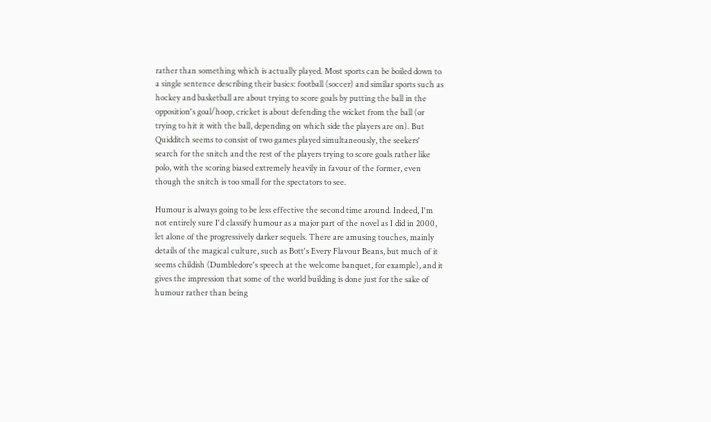rather than something which is actually played. Most sports can be boiled down to a single sentence describing their basics: football (soccer) and similar sports such as hockey and basketball are about trying to score goals by putting the ball in the opposition's goal/hoop, cricket is about defending the wicket from the ball (or trying to hit it with the ball, depending on which side the players are on). But Quidditch seems to consist of two games played simultaneously, the seekers' search for the snitch and the rest of the players trying to score goals rather like polo, with the scoring biased extremely heavily in favour of the former, even though the snitch is too small for the spectators to see.

Humour is always going to be less effective the second time around. Indeed, I'm not entirely sure I'd classify humour as a major part of the novel as I did in 2000, let alone of the progressively darker sequels. There are amusing touches, mainly details of the magical culture, such as Bott's Every Flavour Beans, but much of it seems childish (Dumbledore's speech at the welcome banquet, for example), and it gives the impression that some of the world building is done just for the sake of humour rather than being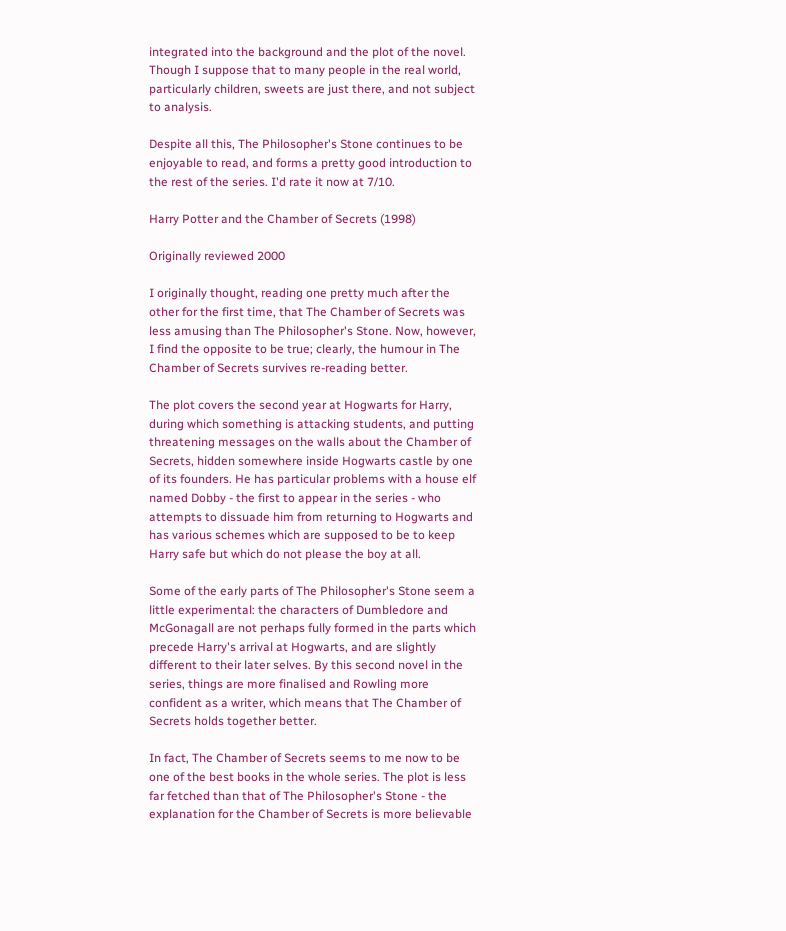integrated into the background and the plot of the novel. Though I suppose that to many people in the real world, particularly children, sweets are just there, and not subject to analysis.

Despite all this, The Philosopher's Stone continues to be enjoyable to read, and forms a pretty good introduction to the rest of the series. I'd rate it now at 7/10.

Harry Potter and the Chamber of Secrets (1998)

Originally reviewed 2000

I originally thought, reading one pretty much after the other for the first time, that The Chamber of Secrets was less amusing than The Philosopher's Stone. Now, however, I find the opposite to be true; clearly, the humour in The Chamber of Secrets survives re-reading better.

The plot covers the second year at Hogwarts for Harry, during which something is attacking students, and putting threatening messages on the walls about the Chamber of Secrets, hidden somewhere inside Hogwarts castle by one of its founders. He has particular problems with a house elf named Dobby - the first to appear in the series - who attempts to dissuade him from returning to Hogwarts and has various schemes which are supposed to be to keep Harry safe but which do not please the boy at all.

Some of the early parts of The Philosopher's Stone seem a little experimental: the characters of Dumbledore and McGonagall are not perhaps fully formed in the parts which precede Harry's arrival at Hogwarts, and are slightly different to their later selves. By this second novel in the series, things are more finalised and Rowling more confident as a writer, which means that The Chamber of Secrets holds together better.

In fact, The Chamber of Secrets seems to me now to be one of the best books in the whole series. The plot is less far fetched than that of The Philosopher's Stone - the explanation for the Chamber of Secrets is more believable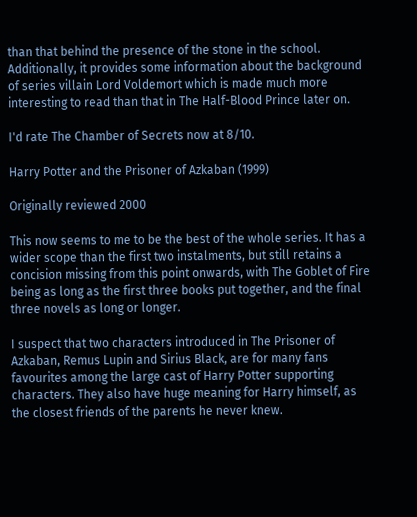than that behind the presence of the stone in the school. Additionally, it provides some information about the background of series villain Lord Voldemort which is made much more interesting to read than that in The Half-Blood Prince later on.

I'd rate The Chamber of Secrets now at 8/10.

Harry Potter and the Prisoner of Azkaban (1999)

Originally reviewed 2000

This now seems to me to be the best of the whole series. It has a wider scope than the first two instalments, but still retains a concision missing from this point onwards, with The Goblet of Fire being as long as the first three books put together, and the final three novels as long or longer.

I suspect that two characters introduced in The Prisoner of Azkaban, Remus Lupin and Sirius Black, are for many fans favourites among the large cast of Harry Potter supporting characters. They also have huge meaning for Harry himself, as the closest friends of the parents he never knew.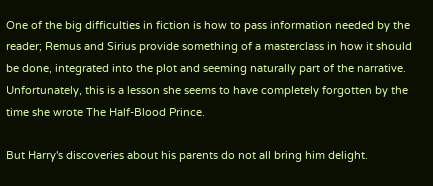One of the big difficulties in fiction is how to pass information needed by the reader; Remus and Sirius provide something of a masterclass in how it should be done, integrated into the plot and seeming naturally part of the narrative. Unfortunately, this is a lesson she seems to have completely forgotten by the time she wrote The Half-Blood Prince.

But Harry's discoveries about his parents do not all bring him delight.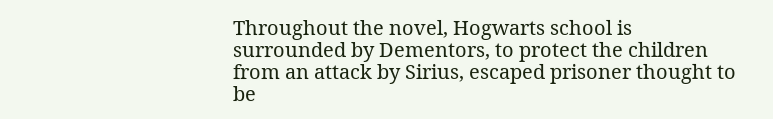Throughout the novel, Hogwarts school is surrounded by Dementors, to protect the children from an attack by Sirius, escaped prisoner thought to be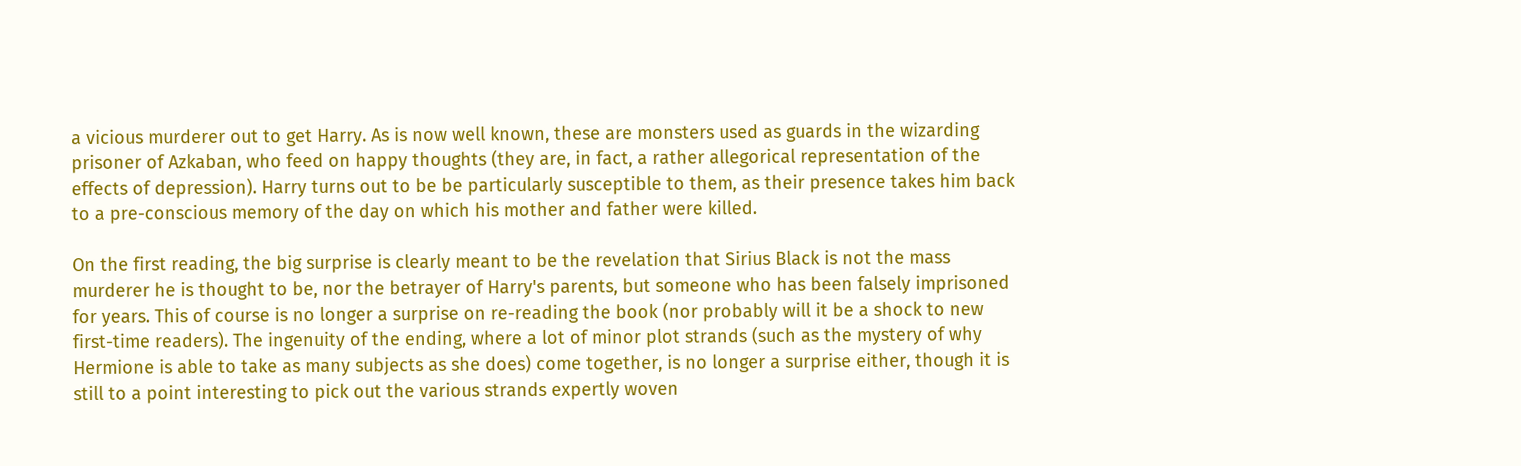a vicious murderer out to get Harry. As is now well known, these are monsters used as guards in the wizarding prisoner of Azkaban, who feed on happy thoughts (they are, in fact, a rather allegorical representation of the effects of depression). Harry turns out to be be particularly susceptible to them, as their presence takes him back to a pre-conscious memory of the day on which his mother and father were killed.

On the first reading, the big surprise is clearly meant to be the revelation that Sirius Black is not the mass murderer he is thought to be, nor the betrayer of Harry's parents, but someone who has been falsely imprisoned for years. This of course is no longer a surprise on re-reading the book (nor probably will it be a shock to new first-time readers). The ingenuity of the ending, where a lot of minor plot strands (such as the mystery of why Hermione is able to take as many subjects as she does) come together, is no longer a surprise either, though it is still to a point interesting to pick out the various strands expertly woven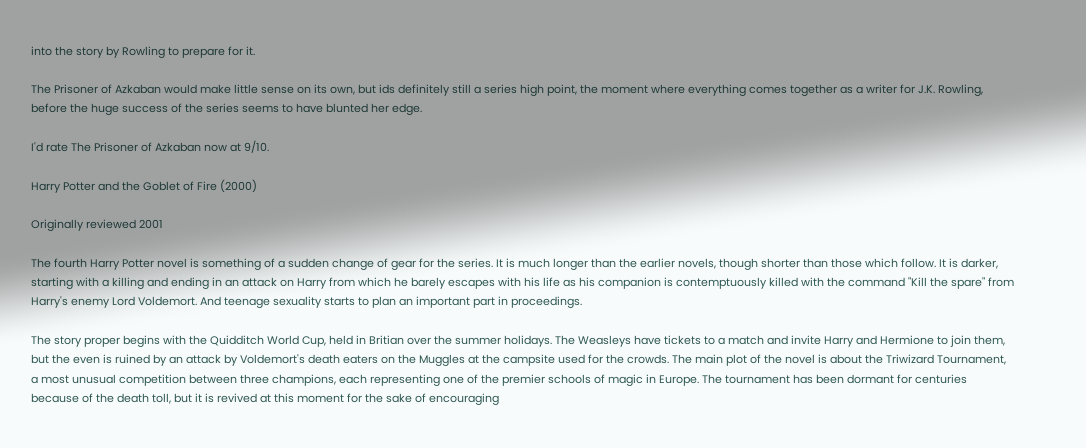into the story by Rowling to prepare for it.

The Prisoner of Azkaban would make little sense on its own, but ids definitely still a series high point, the moment where everything comes together as a writer for J.K. Rowling, before the huge success of the series seems to have blunted her edge.

I'd rate The Prisoner of Azkaban now at 9/10.

Harry Potter and the Goblet of Fire (2000)

Originally reviewed 2001

The fourth Harry Potter novel is something of a sudden change of gear for the series. It is much longer than the earlier novels, though shorter than those which follow. It is darker, starting with a killing and ending in an attack on Harry from which he barely escapes with his life as his companion is contemptuously killed with the command "Kill the spare" from Harry's enemy Lord Voldemort. And teenage sexuality starts to plan an important part in proceedings.

The story proper begins with the Quidditch World Cup, held in Britian over the summer holidays. The Weasleys have tickets to a match and invite Harry and Hermione to join them, but the even is ruined by an attack by Voldemort's death eaters on the Muggles at the campsite used for the crowds. The main plot of the novel is about the Triwizard Tournament, a most unusual competition between three champions, each representing one of the premier schools of magic in Europe. The tournament has been dormant for centuries because of the death toll, but it is revived at this moment for the sake of encouraging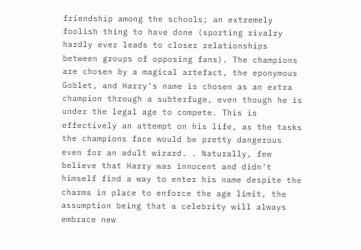friendship among the schools; an extremely foolish thing to have done (sporting rivalry hardly ever leads to closer relationships between groups of opposing fans). The champions are chosen by a magical artefact, the eponymous Goblet, and Harry's name is chosen as an extra champion through a subterfuge, even though he is under the legal age to compete. This is effectively an attempt on his life, as the tasks the champions face would be pretty dangerous even for an adult wizard. . Naturally, few believe that Harry was innocent and didn't himself find a way to enter his name despite the charms in place to enforce the age limit, the assumption being that a celebrity will always embrace new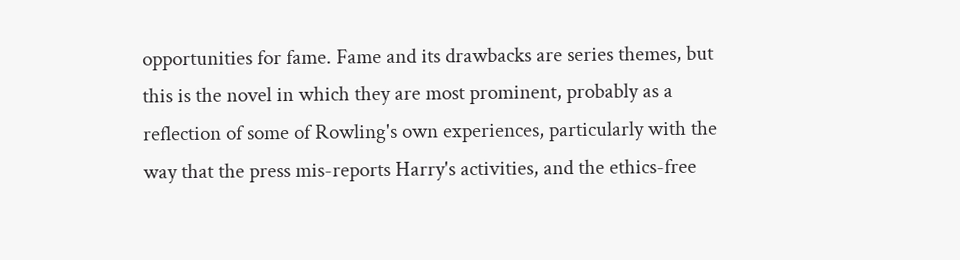opportunities for fame. Fame and its drawbacks are series themes, but this is the novel in which they are most prominent, probably as a reflection of some of Rowling's own experiences, particularly with the way that the press mis-reports Harry's activities, and the ethics-free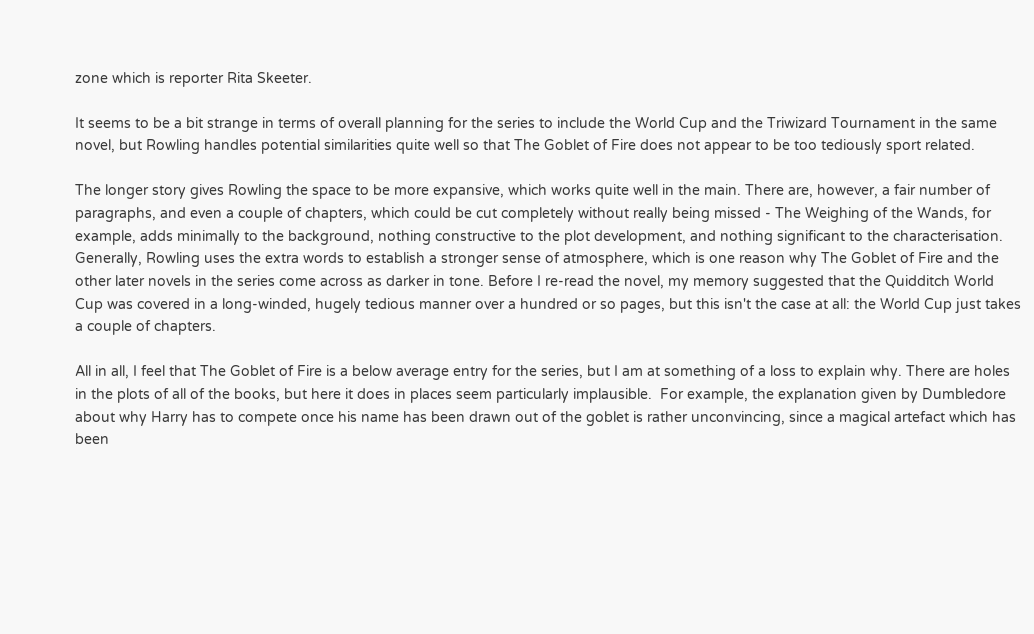zone which is reporter Rita Skeeter.

It seems to be a bit strange in terms of overall planning for the series to include the World Cup and the Triwizard Tournament in the same novel, but Rowling handles potential similarities quite well so that The Goblet of Fire does not appear to be too tediously sport related.

The longer story gives Rowling the space to be more expansive, which works quite well in the main. There are, however, a fair number of paragraphs, and even a couple of chapters, which could be cut completely without really being missed - The Weighing of the Wands, for example, adds minimally to the background, nothing constructive to the plot development, and nothing significant to the characterisation. Generally, Rowling uses the extra words to establish a stronger sense of atmosphere, which is one reason why The Goblet of Fire and the other later novels in the series come across as darker in tone. Before I re-read the novel, my memory suggested that the Quidditch World Cup was covered in a long-winded, hugely tedious manner over a hundred or so pages, but this isn't the case at all: the World Cup just takes a couple of chapters.

All in all, I feel that The Goblet of Fire is a below average entry for the series, but I am at something of a loss to explain why. There are holes in the plots of all of the books, but here it does in places seem particularly implausible.  For example, the explanation given by Dumbledore about why Harry has to compete once his name has been drawn out of the goblet is rather unconvincing, since a magical artefact which has been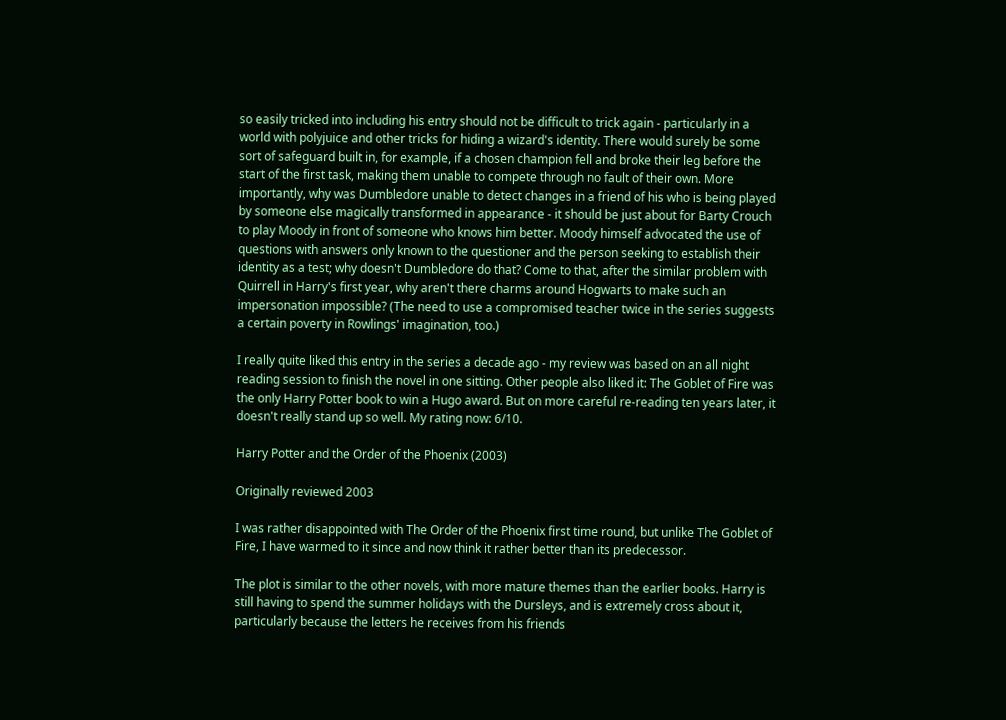so easily tricked into including his entry should not be difficult to trick again - particularly in a world with polyjuice and other tricks for hiding a wizard's identity. There would surely be some sort of safeguard built in, for example, if a chosen champion fell and broke their leg before the start of the first task, making them unable to compete through no fault of their own. More importantly, why was Dumbledore unable to detect changes in a friend of his who is being played by someone else magically transformed in appearance - it should be just about for Barty Crouch to play Moody in front of someone who knows him better. Moody himself advocated the use of questions with answers only known to the questioner and the person seeking to establish their identity as a test; why doesn't Dumbledore do that? Come to that, after the similar problem with Quirrell in Harry's first year, why aren't there charms around Hogwarts to make such an impersonation impossible? (The need to use a compromised teacher twice in the series suggests a certain poverty in Rowlings' imagination, too.)

I really quite liked this entry in the series a decade ago - my review was based on an all night reading session to finish the novel in one sitting. Other people also liked it: The Goblet of Fire was the only Harry Potter book to win a Hugo award. But on more careful re-reading ten years later, it doesn't really stand up so well. My rating now: 6/10.

Harry Potter and the Order of the Phoenix (2003)

Originally reviewed 2003

I was rather disappointed with The Order of the Phoenix first time round, but unlike The Goblet of Fire, I have warmed to it since and now think it rather better than its predecessor.

The plot is similar to the other novels, with more mature themes than the earlier books. Harry is still having to spend the summer holidays with the Dursleys, and is extremely cross about it, particularly because the letters he receives from his friends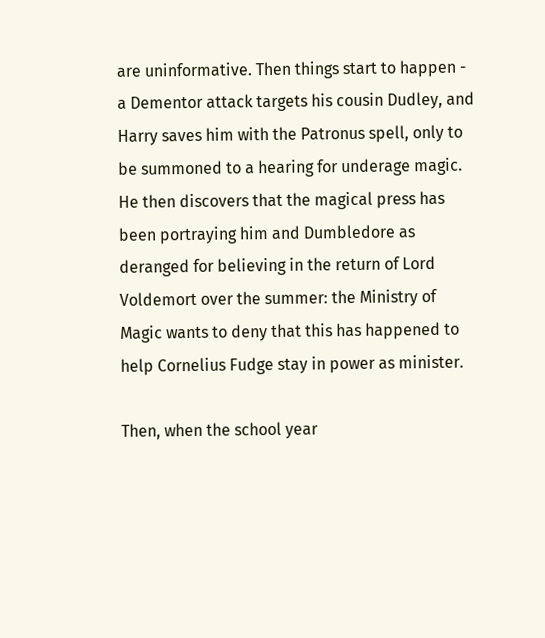are uninformative. Then things start to happen - a Dementor attack targets his cousin Dudley, and Harry saves him with the Patronus spell, only to be summoned to a hearing for underage magic. He then discovers that the magical press has been portraying him and Dumbledore as deranged for believing in the return of Lord Voldemort over the summer: the Ministry of Magic wants to deny that this has happened to help Cornelius Fudge stay in power as minister.

Then, when the school year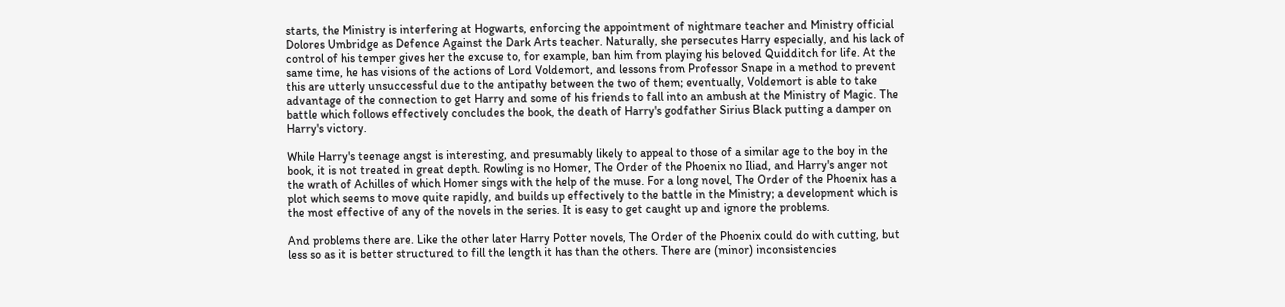starts, the Ministry is interfering at Hogwarts, enforcing the appointment of nightmare teacher and Ministry official Dolores Umbridge as Defence Against the Dark Arts teacher. Naturally, she persecutes Harry especially, and his lack of control of his temper gives her the excuse to, for example, ban him from playing his beloved Quidditch for life. At the same time, he has visions of the actions of Lord Voldemort, and lessons from Professor Snape in a method to prevent this are utterly unsuccessful due to the antipathy between the two of them; eventually, Voldemort is able to take advantage of the connection to get Harry and some of his friends to fall into an ambush at the Ministry of Magic. The battle which follows effectively concludes the book, the death of Harry's godfather Sirius Black putting a damper on Harry's victory.

While Harry's teenage angst is interesting, and presumably likely to appeal to those of a similar age to the boy in the book, it is not treated in great depth. Rowling is no Homer, The Order of the Phoenix no Iliad, and Harry's anger not the wrath of Achilles of which Homer sings with the help of the muse. For a long novel, The Order of the Phoenix has a plot which seems to move quite rapidly, and builds up effectively to the battle in the Ministry; a development which is the most effective of any of the novels in the series. It is easy to get caught up and ignore the problems.

And problems there are. Like the other later Harry Potter novels, The Order of the Phoenix could do with cutting, but less so as it is better structured to fill the length it has than the others. There are (minor) inconsistencies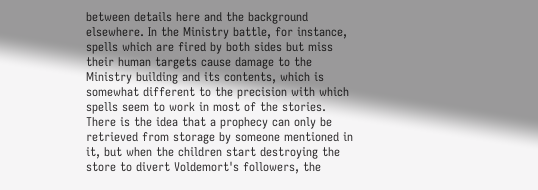between details here and the background elsewhere. In the Ministry battle, for instance, spells which are fired by both sides but miss their human targets cause damage to the Ministry building and its contents, which is somewhat different to the precision with which spells seem to work in most of the stories. There is the idea that a prophecy can only be retrieved from storage by someone mentioned in it, but when the children start destroying the store to divert Voldemort's followers, the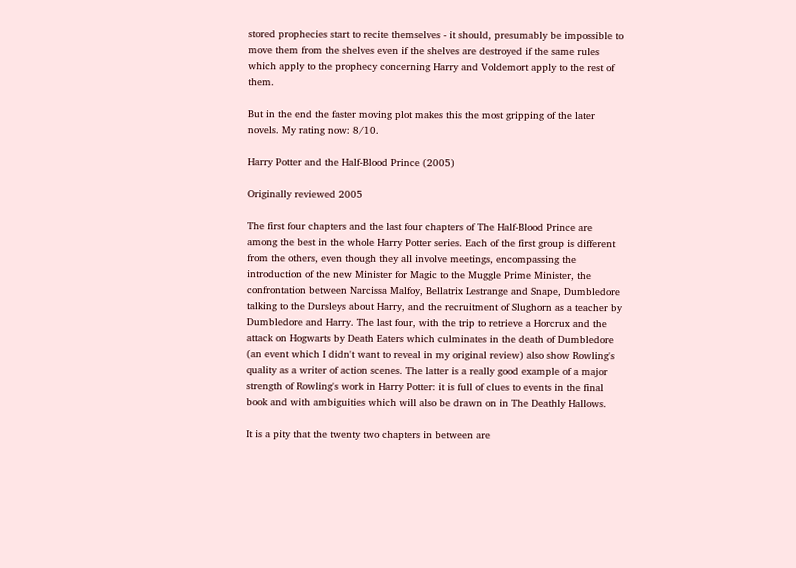stored prophecies start to recite themselves - it should, presumably be impossible to move them from the shelves even if the shelves are destroyed if the same rules which apply to the prophecy concerning Harry and Voldemort apply to the rest of them.

But in the end the faster moving plot makes this the most gripping of the later novels. My rating now: 8/10.

Harry Potter and the Half-Blood Prince (2005)

Originally reviewed 2005

The first four chapters and the last four chapters of The Half-Blood Prince are among the best in the whole Harry Potter series. Each of the first group is different from the others, even though they all involve meetings, encompassing the introduction of the new Minister for Magic to the Muggle Prime Minister, the confrontation between Narcissa Malfoy, Bellatrix Lestrange and Snape, Dumbledore talking to the Dursleys about Harry, and the recruitment of Slughorn as a teacher by Dumbledore and Harry. The last four, with the trip to retrieve a Horcrux and the attack on Hogwarts by Death Eaters which culminates in the death of Dumbledore (an event which I didn't want to reveal in my original review) also show Rowling's quality as a writer of action scenes. The latter is a really good example of a major strength of Rowling's work in Harry Potter: it is full of clues to events in the final book and with ambiguities which will also be drawn on in The Deathly Hallows.

It is a pity that the twenty two chapters in between are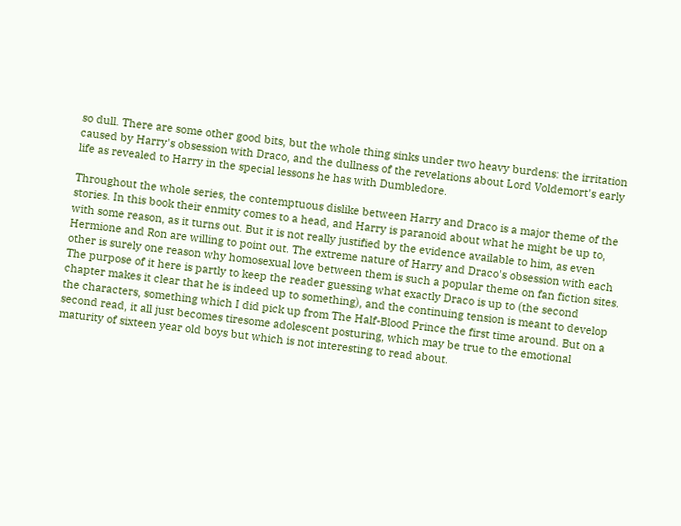so dull. There are some other good bits, but the whole thing sinks under two heavy burdens: the irritation caused by Harry's obsession with Draco, and the dullness of the revelations about Lord Voldemort's early life as revealed to Harry in the special lessons he has with Dumbledore.

Throughout the whole series, the contemptuous dislike between Harry and Draco is a major theme of the stories. In this book their enmity comes to a head, and Harry is paranoid about what he might be up to, with some reason, as it turns out. But it is not really justified by the evidence available to him, as even Hermione and Ron are willing to point out. The extreme nature of Harry and Draco's obsession with each other is surely one reason why homosexual love between them is such a popular theme on fan fiction sites. The purpose of it here is partly to keep the reader guessing what exactly Draco is up to (the second chapter makes it clear that he is indeed up to something), and the continuing tension is meant to develop the characters, something which I did pick up from The Half-Blood Prince the first time around. But on a second read, it all just becomes tiresome adolescent posturing, which may be true to the emotional maturity of sixteen year old boys but which is not interesting to read about.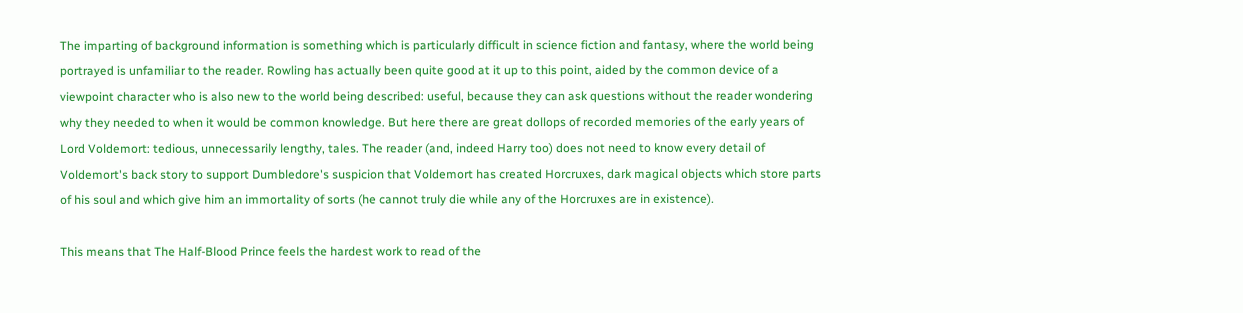The imparting of background information is something which is particularly difficult in science fiction and fantasy, where the world being portrayed is unfamiliar to the reader. Rowling has actually been quite good at it up to this point, aided by the common device of a viewpoint character who is also new to the world being described: useful, because they can ask questions without the reader wondering why they needed to when it would be common knowledge. But here there are great dollops of recorded memories of the early years of Lord Voldemort: tedious, unnecessarily lengthy, tales. The reader (and, indeed Harry too) does not need to know every detail of Voldemort's back story to support Dumbledore's suspicion that Voldemort has created Horcruxes, dark magical objects which store parts of his soul and which give him an immortality of sorts (he cannot truly die while any of the Horcruxes are in existence).

This means that The Half-Blood Prince feels the hardest work to read of the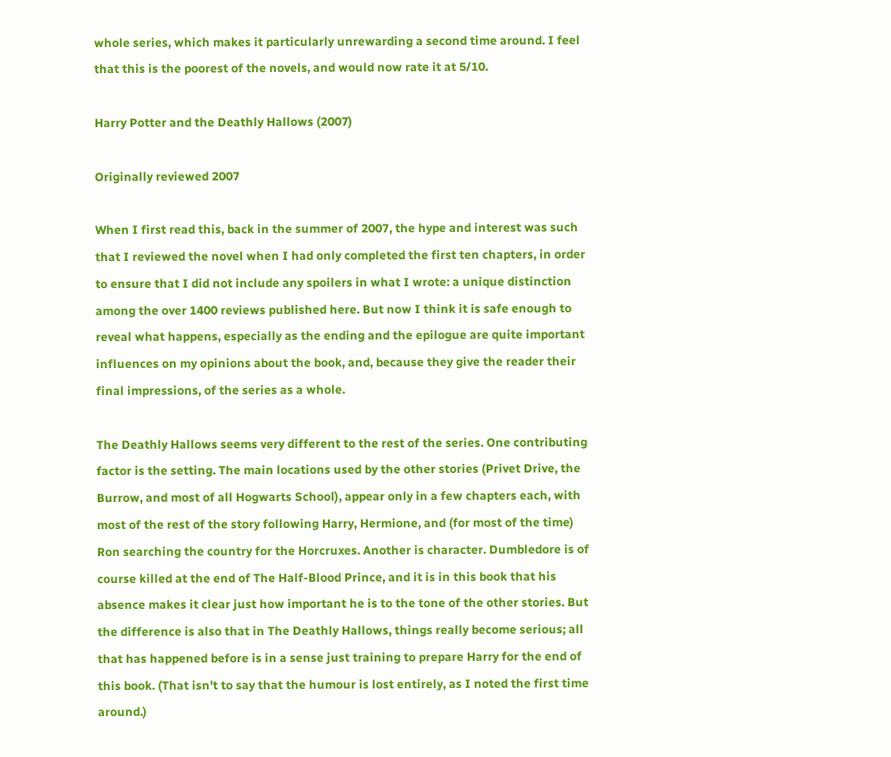whole series, which makes it particularly unrewarding a second time around. I feel that this is the poorest of the novels, and would now rate it at 5/10.

Harry Potter and the Deathly Hallows (2007)

Originally reviewed 2007

When I first read this, back in the summer of 2007, the hype and interest was such that I reviewed the novel when I had only completed the first ten chapters, in order to ensure that I did not include any spoilers in what I wrote: a unique distinction among the over 1400 reviews published here. But now I think it is safe enough to reveal what happens, especially as the ending and the epilogue are quite important influences on my opinions about the book, and, because they give the reader their final impressions, of the series as a whole.

The Deathly Hallows seems very different to the rest of the series. One contributing factor is the setting. The main locations used by the other stories (Privet Drive, the Burrow, and most of all Hogwarts School), appear only in a few chapters each, with most of the rest of the story following Harry, Hermione, and (for most of the time) Ron searching the country for the Horcruxes. Another is character. Dumbledore is of course killed at the end of The Half-Blood Prince, and it is in this book that his absence makes it clear just how important he is to the tone of the other stories. But the difference is also that in The Deathly Hallows, things really become serious; all that has happened before is in a sense just training to prepare Harry for the end of this book. (That isn't to say that the humour is lost entirely, as I noted the first time around.)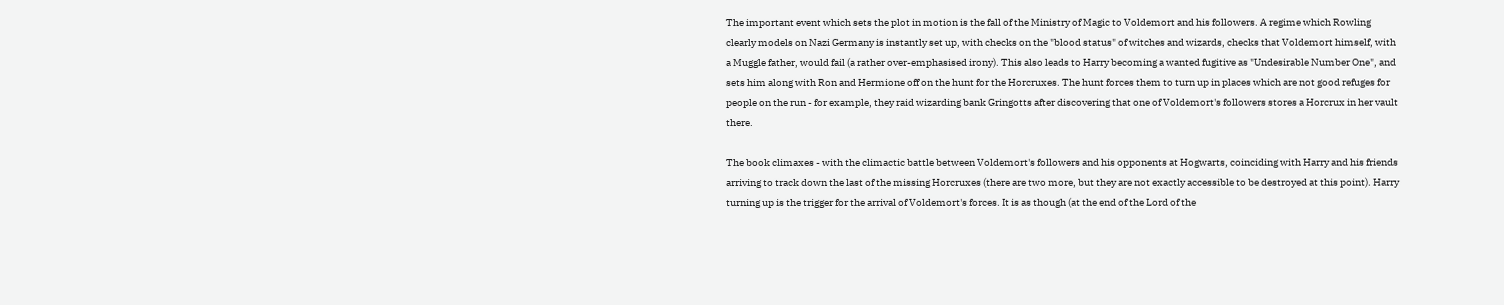The important event which sets the plot in motion is the fall of the Ministry of Magic to Voldemort and his followers. A regime which Rowling clearly models on Nazi Germany is instantly set up, with checks on the "blood status" of witches and wizards, checks that Voldemort himself, with a Muggle father, would fail (a rather over-emphasised irony). This also leads to Harry becoming a wanted fugitive as "Undesirable Number One", and sets him along with Ron and Hermione off on the hunt for the Horcruxes. The hunt forces them to turn up in places which are not good refuges for people on the run - for example, they raid wizarding bank Gringotts after discovering that one of Voldemort's followers stores a Horcrux in her vault there.

The book climaxes - with the climactic battle between Voldemort's followers and his opponents at Hogwarts, coinciding with Harry and his friends arriving to track down the last of the missing Horcruxes (there are two more, but they are not exactly accessible to be destroyed at this point). Harry turning up is the trigger for the arrival of Voldemort's forces. It is as though (at the end of the Lord of the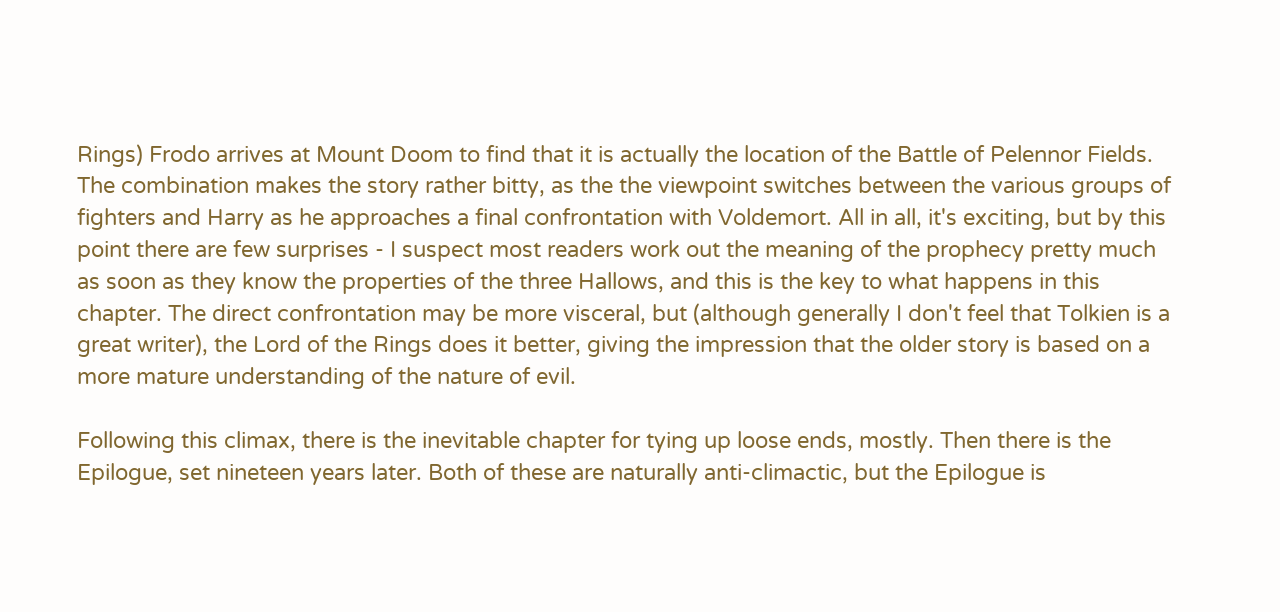Rings) Frodo arrives at Mount Doom to find that it is actually the location of the Battle of Pelennor Fields. The combination makes the story rather bitty, as the the viewpoint switches between the various groups of fighters and Harry as he approaches a final confrontation with Voldemort. All in all, it's exciting, but by this point there are few surprises - I suspect most readers work out the meaning of the prophecy pretty much as soon as they know the properties of the three Hallows, and this is the key to what happens in this chapter. The direct confrontation may be more visceral, but (although generally I don't feel that Tolkien is a great writer), the Lord of the Rings does it better, giving the impression that the older story is based on a more mature understanding of the nature of evil.

Following this climax, there is the inevitable chapter for tying up loose ends, mostly. Then there is the Epilogue, set nineteen years later. Both of these are naturally anti-climactic, but the Epilogue is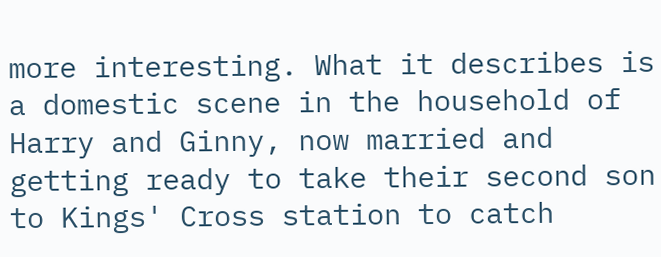more interesting. What it describes is a domestic scene in the household of Harry and Ginny, now married and getting ready to take their second son to Kings' Cross station to catch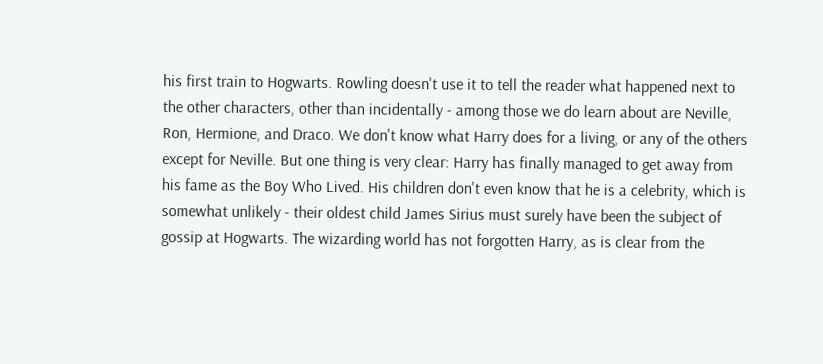his first train to Hogwarts. Rowling doesn't use it to tell the reader what happened next to the other characters, other than incidentally - among those we do learn about are Neville, Ron, Hermione, and Draco. We don't know what Harry does for a living, or any of the others except for Neville. But one thing is very clear: Harry has finally managed to get away from his fame as the Boy Who Lived. His children don't even know that he is a celebrity, which is somewhat unlikely - their oldest child James Sirius must surely have been the subject of gossip at Hogwarts. The wizarding world has not forgotten Harry, as is clear from the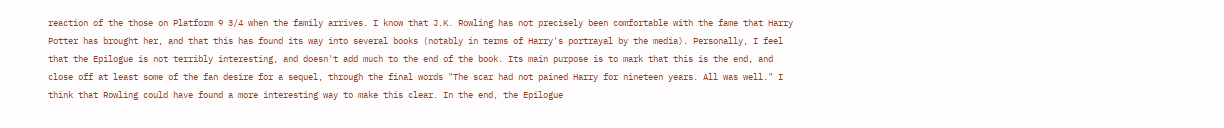reaction of the those on Platform 9 3/4 when the family arrives. I know that J.K. Rowling has not precisely been comfortable with the fame that Harry Potter has brought her, and that this has found its way into several books (notably in terms of Harry's portrayal by the media). Personally, I feel that the Epilogue is not terribly interesting, and doesn't add much to the end of the book. Its main purpose is to mark that this is the end, and close off at least some of the fan desire for a sequel, through the final words "The scar had not pained Harry for nineteen years. All was well." I think that Rowling could have found a more interesting way to make this clear. In the end, the Epilogue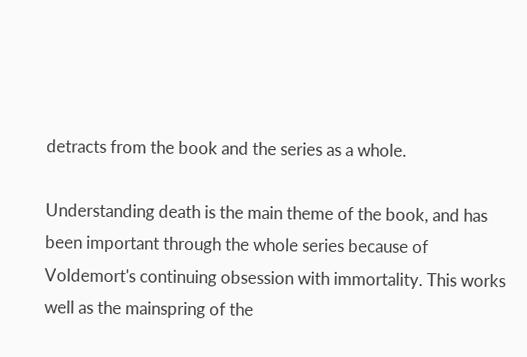detracts from the book and the series as a whole.

Understanding death is the main theme of the book, and has been important through the whole series because of Voldemort's continuing obsession with immortality. This works well as the mainspring of the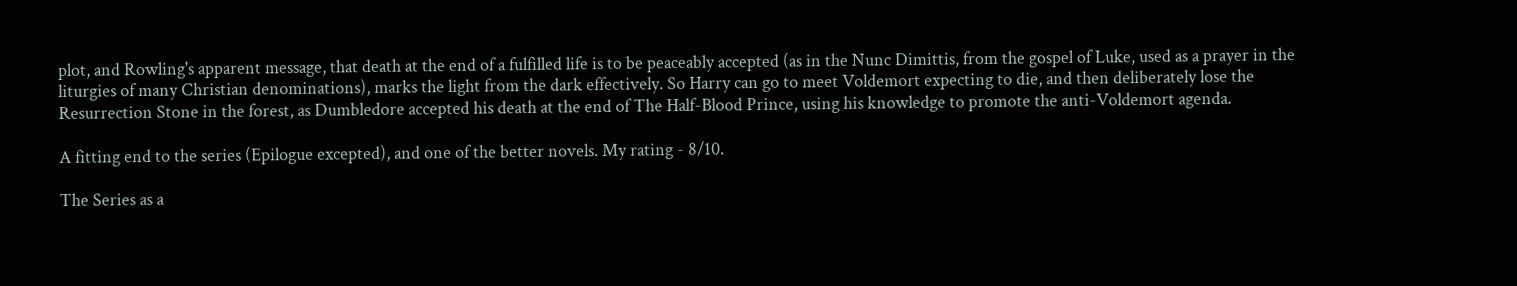plot, and Rowling's apparent message, that death at the end of a fulfilled life is to be peaceably accepted (as in the Nunc Dimittis, from the gospel of Luke, used as a prayer in the liturgies of many Christian denominations), marks the light from the dark effectively. So Harry can go to meet Voldemort expecting to die, and then deliberately lose the Resurrection Stone in the forest, as Dumbledore accepted his death at the end of The Half-Blood Prince, using his knowledge to promote the anti-Voldemort agenda.

A fitting end to the series (Epilogue excepted), and one of the better novels. My rating - 8/10.

The Series as a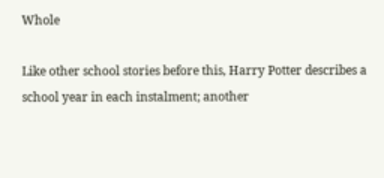Whole

Like other school stories before this, Harry Potter describes a school year in each instalment; another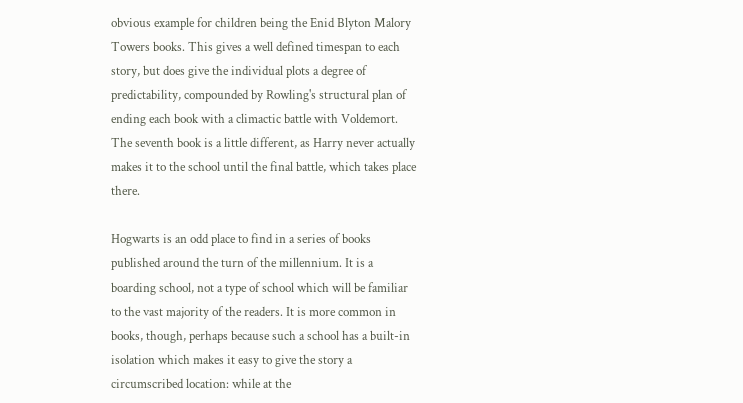obvious example for children being the Enid Blyton Malory Towers books. This gives a well defined timespan to each story, but does give the individual plots a degree of predictability, compounded by Rowling's structural plan of ending each book with a climactic battle with Voldemort. The seventh book is a little different, as Harry never actually makes it to the school until the final battle, which takes place there.

Hogwarts is an odd place to find in a series of books published around the turn of the millennium. It is a boarding school, not a type of school which will be familiar to the vast majority of the readers. It is more common in books, though, perhaps because such a school has a built-in isolation which makes it easy to give the story a circumscribed location: while at the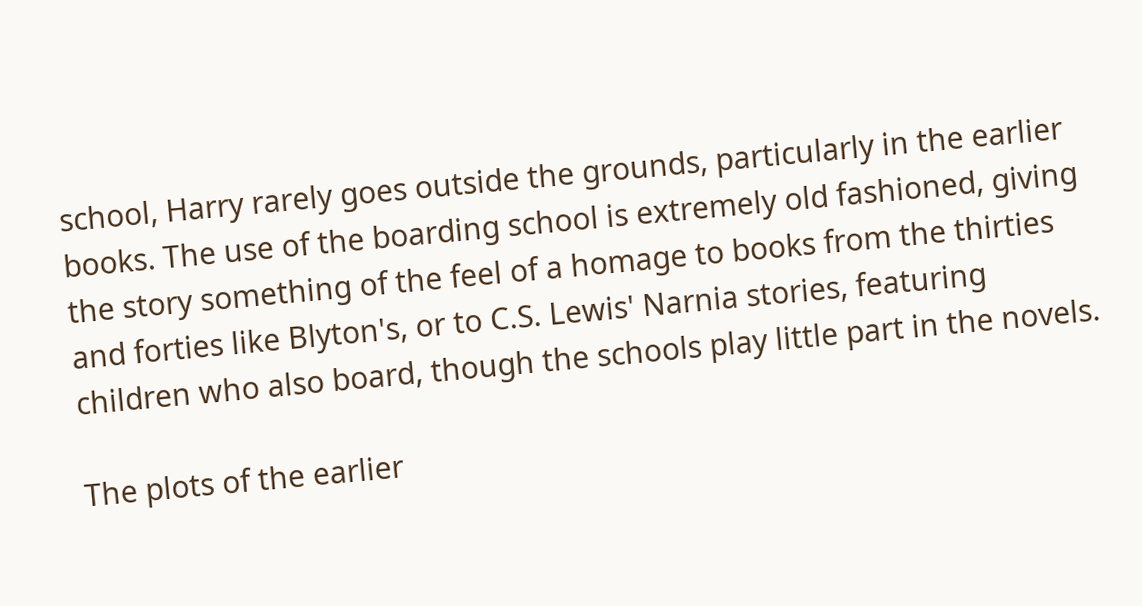school, Harry rarely goes outside the grounds, particularly in the earlier books. The use of the boarding school is extremely old fashioned, giving the story something of the feel of a homage to books from the thirties and forties like Blyton's, or to C.S. Lewis' Narnia stories, featuring children who also board, though the schools play little part in the novels.

The plots of the earlier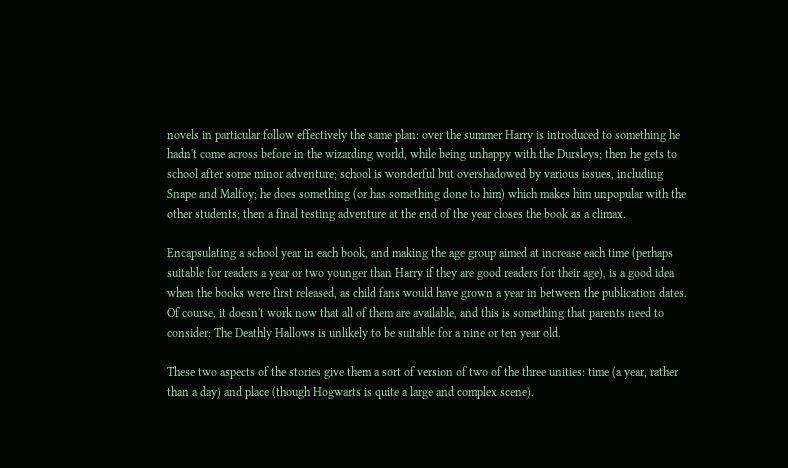novels in particular follow effectively the same plan: over the summer Harry is introduced to something he hadn't come across before in the wizarding world, while being unhappy with the Dursleys; then he gets to  school after some minor adventure; school is wonderful but overshadowed by various issues, including Snape and Malfoy; he does something (or has something done to him) which makes him unpopular with the other students; then a final testing adventure at the end of the year closes the book as a climax.

Encapsulating a school year in each book, and making the age group aimed at increase each time (perhaps suitable for readers a year or two younger than Harry if they are good readers for their age), is a good idea when the books were first released, as child fans would have grown a year in between the publication dates. Of course, it doesn't work now that all of them are available, and this is something that parents need to consider: The Deathly Hallows is unlikely to be suitable for a nine or ten year old.

These two aspects of the stories give them a sort of version of two of the three unities: time (a year, rather than a day) and place (though Hogwarts is quite a large and complex scene).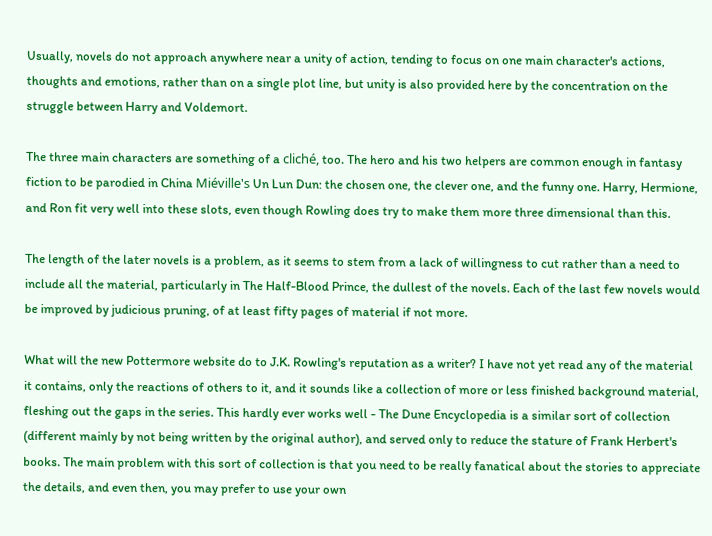Usually, novels do not approach anywhere near a unity of action, tending to focus on one main character's actions, thoughts and emotions, rather than on a single plot line, but unity is also provided here by the concentration on the struggle between Harry and Voldemort.

The three main characters are something of a cliché, too. The hero and his two helpers are common enough in fantasy fiction to be parodied in China Miéville's Un Lun Dun: the chosen one, the clever one, and the funny one. Harry, Hermione, and Ron fit very well into these slots, even though Rowling does try to make them more three dimensional than this.

The length of the later novels is a problem, as it seems to stem from a lack of willingness to cut rather than a need to include all the material, particularly in The Half-Blood Prince, the dullest of the novels. Each of the last few novels would be improved by judicious pruning, of at least fifty pages of material if not more.

What will the new Pottermore website do to J.K. Rowling's reputation as a writer? I have not yet read any of the material it contains, only the reactions of others to it, and it sounds like a collection of more or less finished background material, fleshing out the gaps in the series. This hardly ever works well - The Dune Encyclopedia is a similar sort of collection (different mainly by not being written by the original author), and served only to reduce the stature of Frank Herbert's books. The main problem with this sort of collection is that you need to be really fanatical about the stories to appreciate the details, and even then, you may prefer to use your own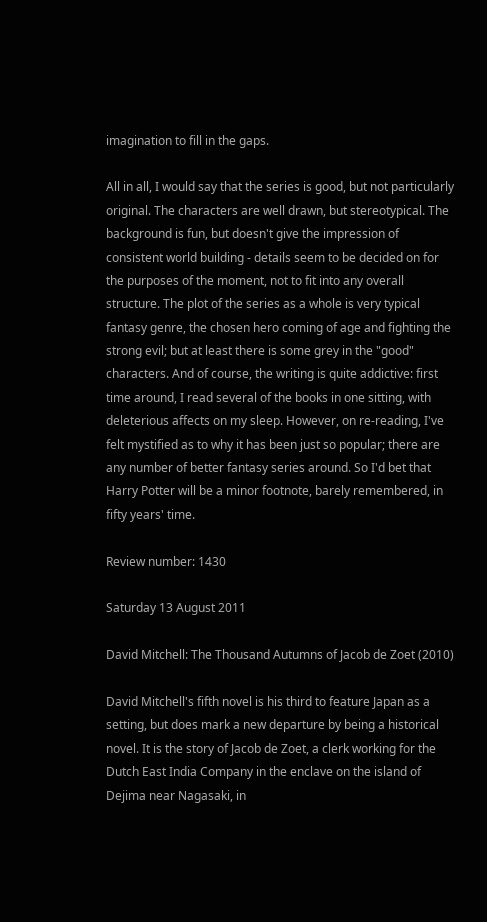imagination to fill in the gaps.

All in all, I would say that the series is good, but not particularly original. The characters are well drawn, but stereotypical. The background is fun, but doesn't give the impression of consistent world building - details seem to be decided on for the purposes of the moment, not to fit into any overall structure. The plot of the series as a whole is very typical fantasy genre, the chosen hero coming of age and fighting the strong evil; but at least there is some grey in the "good" characters. And of course, the writing is quite addictive: first time around, I read several of the books in one sitting, with deleterious affects on my sleep. However, on re-reading, I've felt mystified as to why it has been just so popular; there are any number of better fantasy series around. So I'd bet that Harry Potter will be a minor footnote, barely remembered, in fifty years' time.

Review number: 1430

Saturday 13 August 2011

David Mitchell: The Thousand Autumns of Jacob de Zoet (2010)

David Mitchell's fifth novel is his third to feature Japan as a setting, but does mark a new departure by being a historical novel. It is the story of Jacob de Zoet, a clerk working for the Dutch East India Company in the enclave on the island of Dejima near Nagasaki, in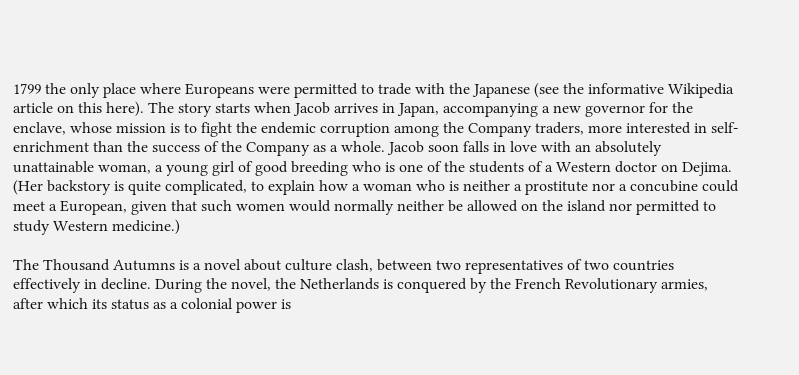1799 the only place where Europeans were permitted to trade with the Japanese (see the informative Wikipedia article on this here). The story starts when Jacob arrives in Japan, accompanying a new governor for the enclave, whose mission is to fight the endemic corruption among the Company traders, more interested in self-enrichment than the success of the Company as a whole. Jacob soon falls in love with an absolutely unattainable woman, a young girl of good breeding who is one of the students of a Western doctor on Dejima. (Her backstory is quite complicated, to explain how a woman who is neither a prostitute nor a concubine could meet a European, given that such women would normally neither be allowed on the island nor permitted to study Western medicine.)

The Thousand Autumns is a novel about culture clash, between two representatives of two countries effectively in decline. During the novel, the Netherlands is conquered by the French Revolutionary armies, after which its status as a colonial power is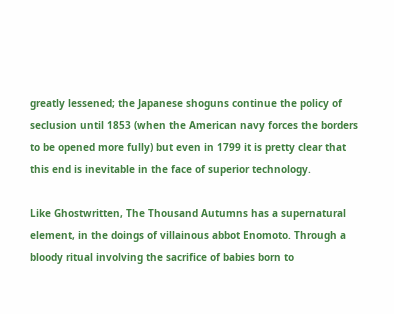greatly lessened; the Japanese shoguns continue the policy of seclusion until 1853 (when the American navy forces the borders to be opened more fully) but even in 1799 it is pretty clear that this end is inevitable in the face of superior technology.

Like Ghostwritten, The Thousand Autumns has a supernatural element, in the doings of villainous abbot Enomoto. Through a bloody ritual involving the sacrifice of babies born to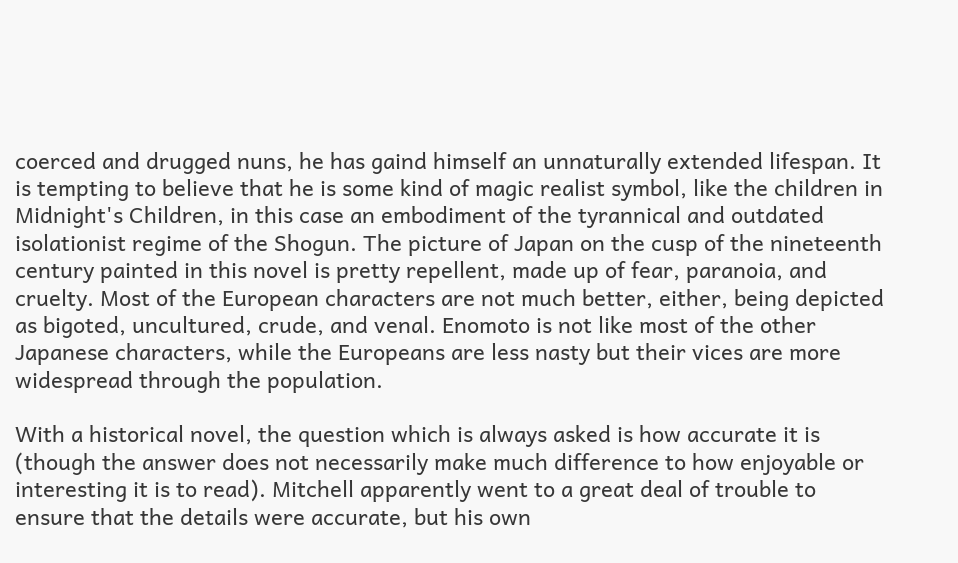coerced and drugged nuns, he has gaind himself an unnaturally extended lifespan. It is tempting to believe that he is some kind of magic realist symbol, like the children in Midnight's Children, in this case an embodiment of the tyrannical and outdated isolationist regime of the Shogun. The picture of Japan on the cusp of the nineteenth century painted in this novel is pretty repellent, made up of fear, paranoia, and cruelty. Most of the European characters are not much better, either, being depicted as bigoted, uncultured, crude, and venal. Enomoto is not like most of the other Japanese characters, while the Europeans are less nasty but their vices are more widespread through the population.

With a historical novel, the question which is always asked is how accurate it is (though the answer does not necessarily make much difference to how enjoyable or interesting it is to read). Mitchell apparently went to a great deal of trouble to ensure that the details were accurate, but his own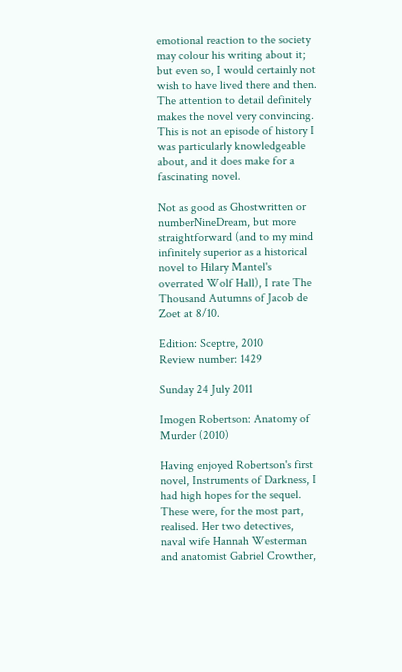emotional reaction to the society may colour his writing about it; but even so, I would certainly not wish to have lived there and then. The attention to detail definitely makes the novel very convincing. This is not an episode of history I was particularly knowledgeable about, and it does make for a fascinating novel.

Not as good as Ghostwritten or numberNineDream, but more straightforward (and to my mind infinitely superior as a historical novel to Hilary Mantel's overrated Wolf Hall), I rate The Thousand Autumns of Jacob de Zoet at 8/10.

Edition: Sceptre, 2010
Review number: 1429

Sunday 24 July 2011

Imogen Robertson: Anatomy of Murder (2010)

Having enjoyed Robertson's first novel, Instruments of Darkness, I had high hopes for the sequel. These were, for the most part, realised. Her two detectives, naval wife Hannah Westerman and anatomist Gabriel Crowther,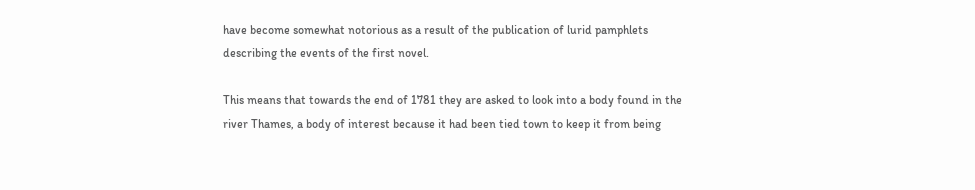have become somewhat notorious as a result of the publication of lurid pamphlets describing the events of the first novel.

This means that towards the end of 1781 they are asked to look into a body found in the river Thames, a body of interest because it had been tied town to keep it from being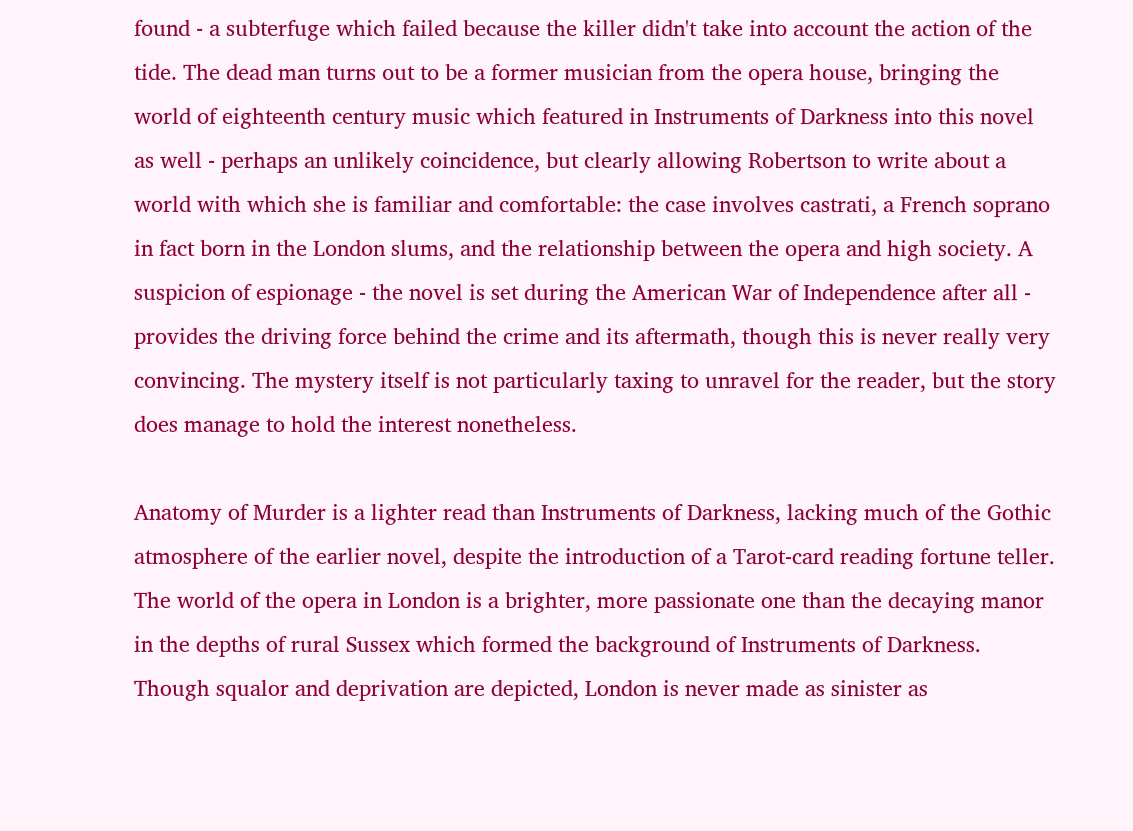found - a subterfuge which failed because the killer didn't take into account the action of the tide. The dead man turns out to be a former musician from the opera house, bringing the world of eighteenth century music which featured in Instruments of Darkness into this novel as well - perhaps an unlikely coincidence, but clearly allowing Robertson to write about a world with which she is familiar and comfortable: the case involves castrati, a French soprano in fact born in the London slums, and the relationship between the opera and high society. A suspicion of espionage - the novel is set during the American War of Independence after all - provides the driving force behind the crime and its aftermath, though this is never really very convincing. The mystery itself is not particularly taxing to unravel for the reader, but the story does manage to hold the interest nonetheless.

Anatomy of Murder is a lighter read than Instruments of Darkness, lacking much of the Gothic atmosphere of the earlier novel, despite the introduction of a Tarot-card reading fortune teller. The world of the opera in London is a brighter, more passionate one than the decaying manor in the depths of rural Sussex which formed the background of Instruments of Darkness. Though squalor and deprivation are depicted, London is never made as sinister as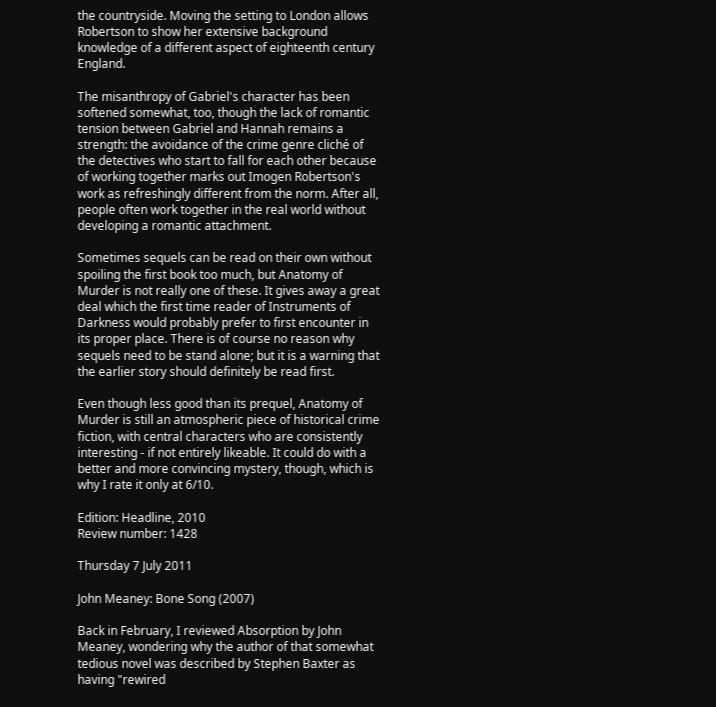the countryside. Moving the setting to London allows Robertson to show her extensive background knowledge of a different aspect of eighteenth century England.

The misanthropy of Gabriel's character has been softened somewhat, too, though the lack of romantic tension between Gabriel and Hannah remains a strength: the avoidance of the crime genre cliché of the detectives who start to fall for each other because of working together marks out Imogen Robertson's work as refreshingly different from the norm. After all, people often work together in the real world without developing a romantic attachment.

Sometimes sequels can be read on their own without spoiling the first book too much, but Anatomy of Murder is not really one of these. It gives away a great deal which the first time reader of Instruments of Darkness would probably prefer to first encounter in its proper place. There is of course no reason why sequels need to be stand alone; but it is a warning that the earlier story should definitely be read first.

Even though less good than its prequel, Anatomy of Murder is still an atmospheric piece of historical crime fiction, with central characters who are consistently interesting - if not entirely likeable. It could do with a better and more convincing mystery, though, which is why I rate it only at 6/10.

Edition: Headline, 2010
Review number: 1428

Thursday 7 July 2011

John Meaney: Bone Song (2007)

Back in February, I reviewed Absorption by John Meaney, wondering why the author of that somewhat tedious novel was described by Stephen Baxter as having "rewired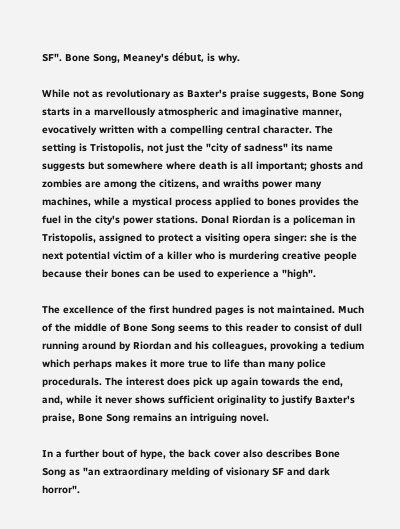SF". Bone Song, Meaney's début, is why.

While not as revolutionary as Baxter's praise suggests, Bone Song starts in a marvellously atmospheric and imaginative manner, evocatively written with a compelling central character. The setting is Tristopolis, not just the "city of sadness" its name suggests but somewhere where death is all important; ghosts and zombies are among the citizens, and wraiths power many machines, while a mystical process applied to bones provides the fuel in the city's power stations. Donal Riordan is a policeman in Tristopolis, assigned to protect a visiting opera singer: she is the next potential victim of a killer who is murdering creative people because their bones can be used to experience a "high".

The excellence of the first hundred pages is not maintained. Much of the middle of Bone Song seems to this reader to consist of dull running around by Riordan and his colleagues, provoking a tedium which perhaps makes it more true to life than many police procedurals. The interest does pick up again towards the end, and, while it never shows sufficient originality to justify Baxter's praise, Bone Song remains an intriguing novel.

In a further bout of hype, the back cover also describes Bone Song as "an extraordinary melding of visionary SF and dark horror".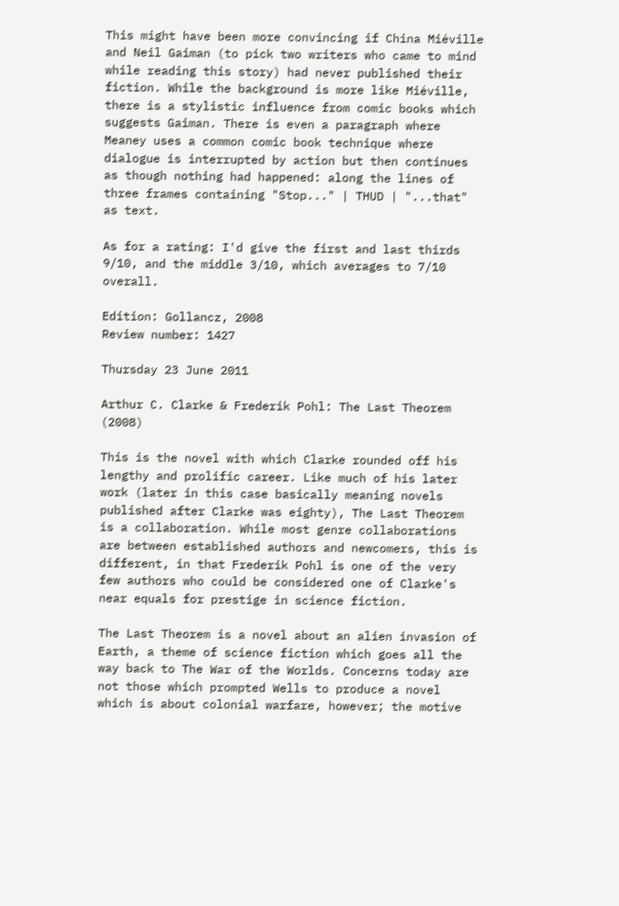This might have been more convincing if China Miéville and Neil Gaiman (to pick two writers who came to mind while reading this story) had never published their fiction. While the background is more like Miéville, there is a stylistic influence from comic books which suggests Gaiman. There is even a paragraph where Meaney uses a common comic book technique where dialogue is interrupted by action but then continues as though nothing had happened: along the lines of three frames containing "Stop..." | THUD | "...that" as text.

As for a rating: I'd give the first and last thirds 9/10, and the middle 3/10, which averages to 7/10 overall.

Edition: Gollancz, 2008
Review number: 1427

Thursday 23 June 2011

Arthur C. Clarke & Frederik Pohl: The Last Theorem (2008)

This is the novel with which Clarke rounded off his lengthy and prolific career. Like much of his later work (later in this case basically meaning novels published after Clarke was eighty), The Last Theorem is a collaboration. While most genre collaborations are between established authors and newcomers, this is different, in that Frederik Pohl is one of the very few authors who could be considered one of Clarke's near equals for prestige in science fiction.

The Last Theorem is a novel about an alien invasion of Earth, a theme of science fiction which goes all the way back to The War of the Worlds. Concerns today are not those which prompted Wells to produce a novel which is about colonial warfare, however; the motive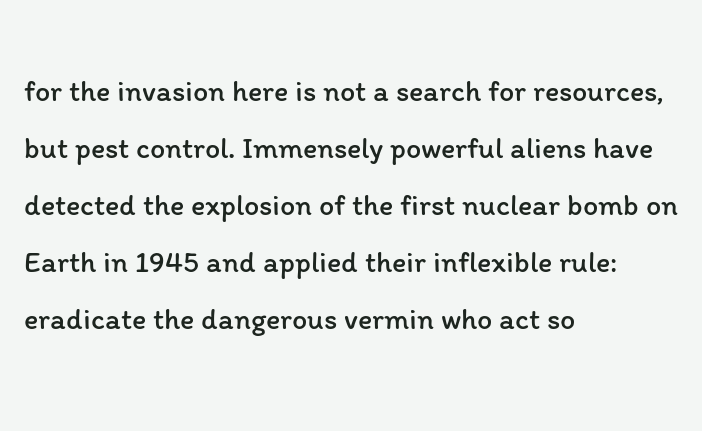for the invasion here is not a search for resources, but pest control. Immensely powerful aliens have detected the explosion of the first nuclear bomb on Earth in 1945 and applied their inflexible rule: eradicate the dangerous vermin who act so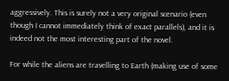aggressively. This is surely not a very original scenario (even though I cannot immediately think of exact parallels), and it is indeed not the most interesting part of the novel.

For while the aliens are travelling to Earth (making use of some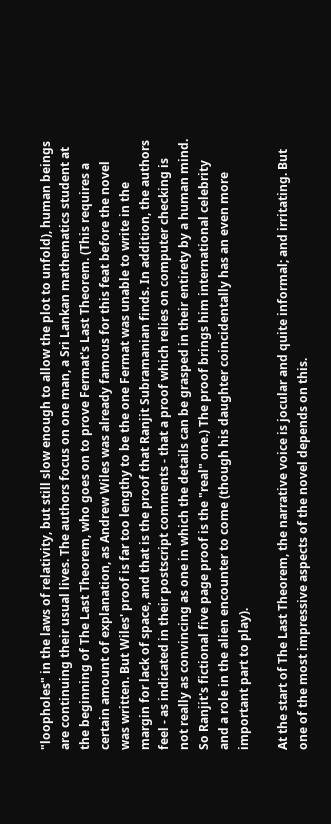"loopholes" in the laws of relativity, but still slow enough to allow the plot to unfold), human beings are continuing their usual lives. The authors focus on one man, a Sri Lankan mathematics student at the beginning of The Last Theorem, who goes on to prove Fermat's Last Theorem. (This requires a certain amount of explanation, as Andrew Wiles was already famous for this feat before the novel was written. But Wiles' proof is far too lengthy to be the one Fermat was unable to write in the margin for lack of space, and that is the proof that Ranjit Subramanian finds. In addition, the authors feel - as indicated in their postscript comments - that a proof which relies on computer checking is not really as convincing as one in which the details can be grasped in their entirety by a human mind. So Ranjit's fictional five page proof is the "real" one.) The proof brings him international celebrity and a role in the alien encounter to come (though his daughter coincidentally has an even more important part to play).

At the start of The Last Theorem, the narrative voice is jocular and quite informal; and irritating. But one of the most impressive aspects of the novel depends on this.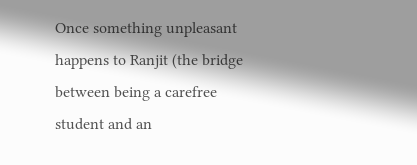Once something unpleasant happens to Ranjit (the bridge between being a carefree student and an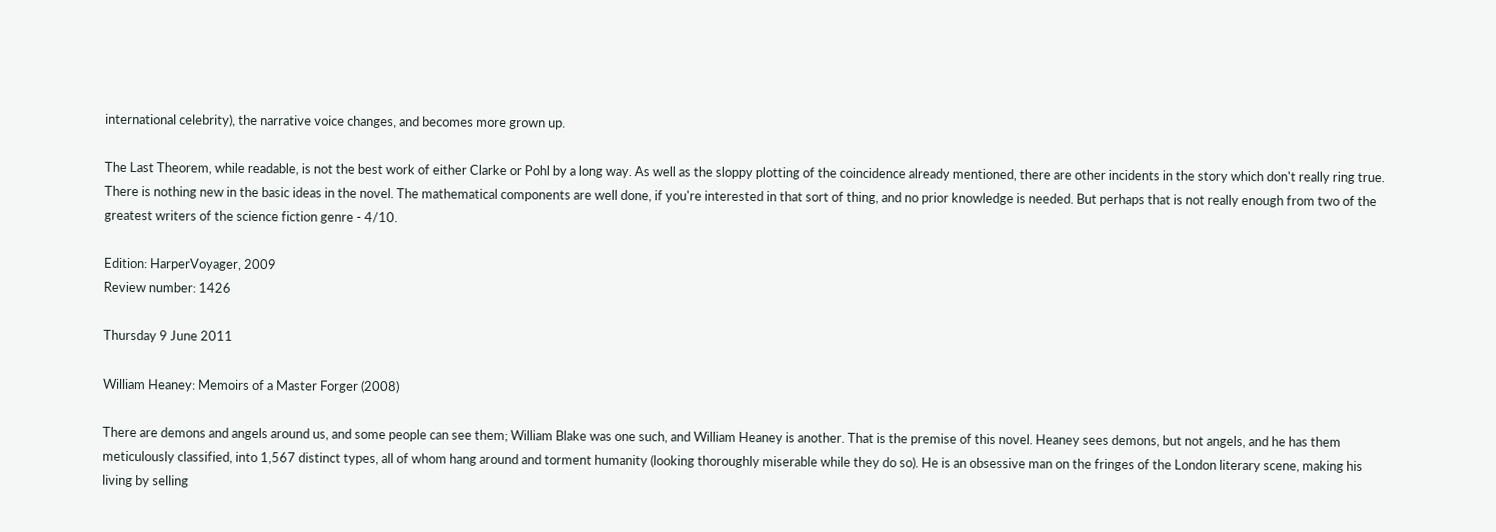international celebrity), the narrative voice changes, and becomes more grown up.

The Last Theorem, while readable, is not the best work of either Clarke or Pohl by a long way. As well as the sloppy plotting of the coincidence already mentioned, there are other incidents in the story which don't really ring true. There is nothing new in the basic ideas in the novel. The mathematical components are well done, if you're interested in that sort of thing, and no prior knowledge is needed. But perhaps that is not really enough from two of the greatest writers of the science fiction genre - 4/10.

Edition: HarperVoyager, 2009
Review number: 1426

Thursday 9 June 2011

William Heaney: Memoirs of a Master Forger (2008)

There are demons and angels around us, and some people can see them; William Blake was one such, and William Heaney is another. That is the premise of this novel. Heaney sees demons, but not angels, and he has them meticulously classified, into 1,567 distinct types, all of whom hang around and torment humanity (looking thoroughly miserable while they do so). He is an obsessive man on the fringes of the London literary scene, making his living by selling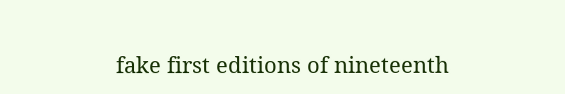fake first editions of nineteenth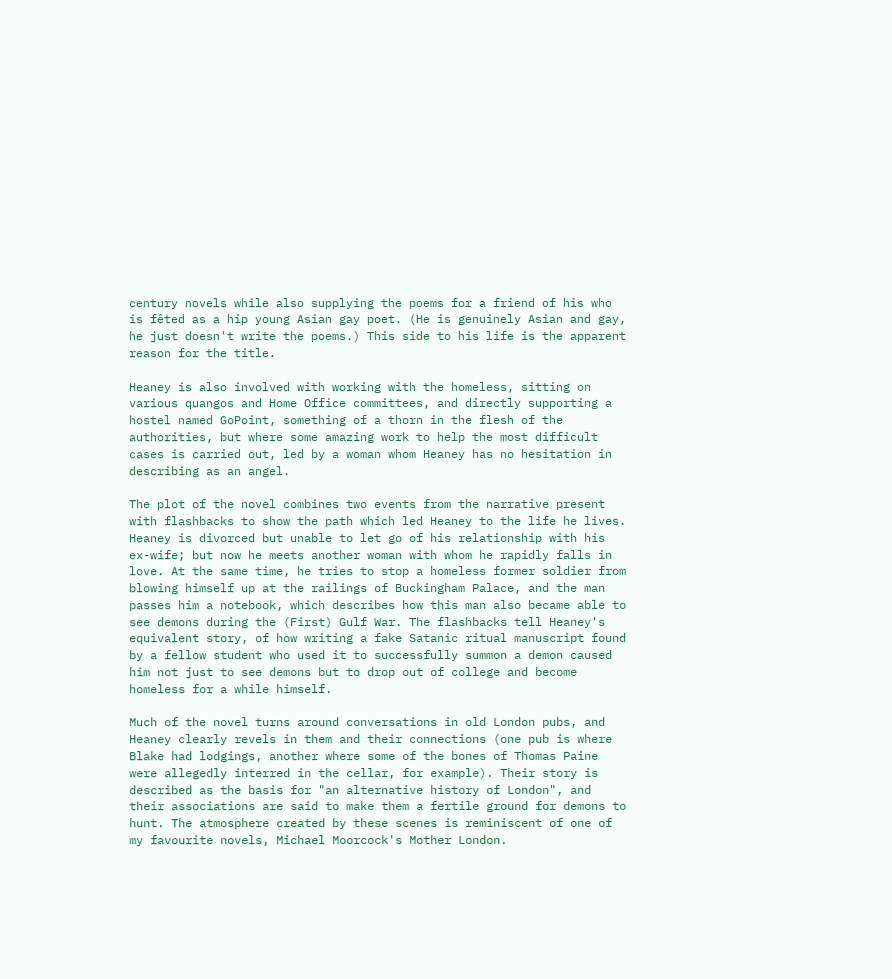century novels while also supplying the poems for a friend of his who is fêted as a hip young Asian gay poet. (He is genuinely Asian and gay, he just doesn't write the poems.) This side to his life is the apparent reason for the title.

Heaney is also involved with working with the homeless, sitting on various quangos and Home Office committees, and directly supporting a hostel named GoPoint, something of a thorn in the flesh of the authorities, but where some amazing work to help the most difficult cases is carried out, led by a woman whom Heaney has no hesitation in describing as an angel.

The plot of the novel combines two events from the narrative present with flashbacks to show the path which led Heaney to the life he lives. Heaney is divorced but unable to let go of his relationship with his ex-wife; but now he meets another woman with whom he rapidly falls in love. At the same time, he tries to stop a homeless former soldier from blowing himself up at the railings of Buckingham Palace, and the man passes him a notebook, which describes how this man also became able to see demons during the (First) Gulf War. The flashbacks tell Heaney's equivalent story, of how writing a fake Satanic ritual manuscript found by a fellow student who used it to successfully summon a demon caused him not just to see demons but to drop out of college and become homeless for a while himself.

Much of the novel turns around conversations in old London pubs, and Heaney clearly revels in them and their connections (one pub is where Blake had lodgings, another where some of the bones of Thomas Paine were allegedly interred in the cellar, for example). Their story is described as the basis for "an alternative history of London", and their associations are said to make them a fertile ground for demons to hunt. The atmosphere created by these scenes is reminiscent of one of my favourite novels, Michael Moorcock's Mother London.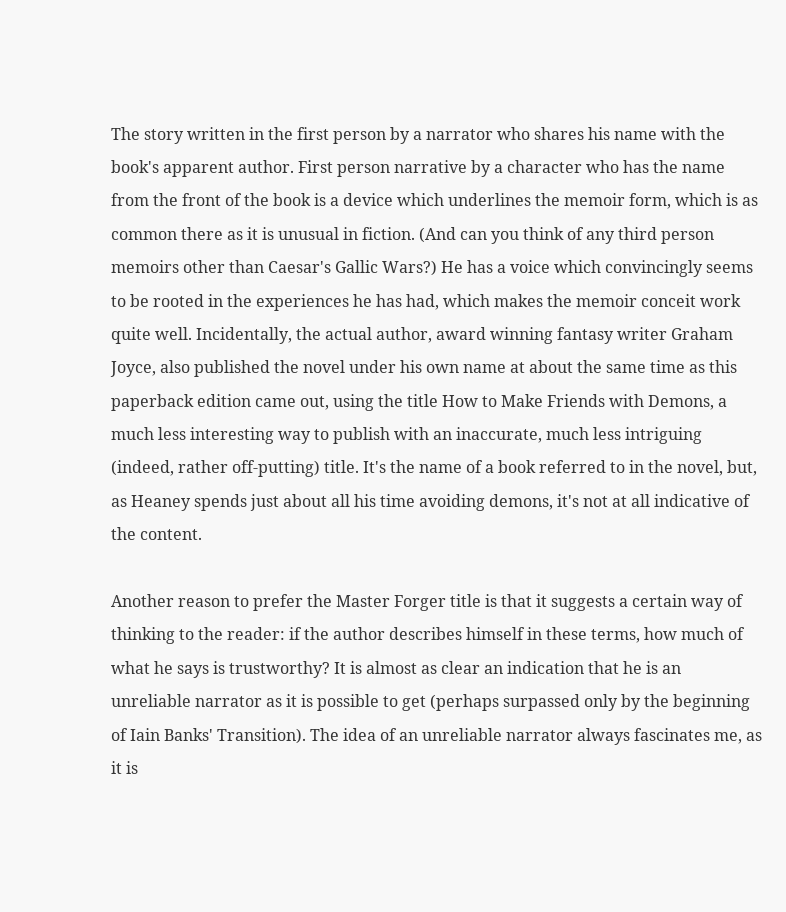The story written in the first person by a narrator who shares his name with the book's apparent author. First person narrative by a character who has the name from the front of the book is a device which underlines the memoir form, which is as common there as it is unusual in fiction. (And can you think of any third person memoirs other than Caesar's Gallic Wars?) He has a voice which convincingly seems to be rooted in the experiences he has had, which makes the memoir conceit work quite well. Incidentally, the actual author, award winning fantasy writer Graham Joyce, also published the novel under his own name at about the same time as this paperback edition came out, using the title How to Make Friends with Demons, a much less interesting way to publish with an inaccurate, much less intriguing (indeed, rather off-putting) title. It's the name of a book referred to in the novel, but, as Heaney spends just about all his time avoiding demons, it's not at all indicative of the content.

Another reason to prefer the Master Forger title is that it suggests a certain way of thinking to the reader: if the author describes himself in these terms, how much of what he says is trustworthy? It is almost as clear an indication that he is an unreliable narrator as it is possible to get (perhaps surpassed only by the beginning of Iain Banks' Transition). The idea of an unreliable narrator always fascinates me, as it is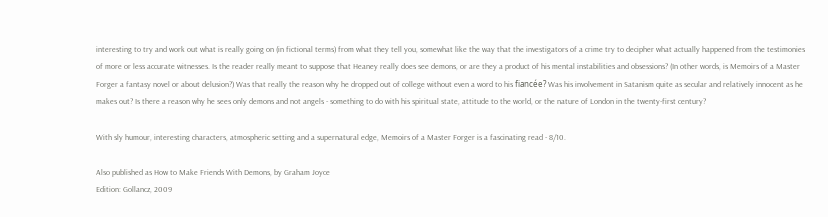interesting to try and work out what is really going on (in fictional terms) from what they tell you, somewhat like the way that the investigators of a crime try to decipher what actually happened from the testimonies of more or less accurate witnesses. Is the reader really meant to suppose that Heaney really does see demons, or are they a product of his mental instabilities and obsessions? (In other words, is Memoirs of a Master Forger a fantasy novel or about delusion?) Was that really the reason why he dropped out of college without even a word to his fiancée? Was his involvement in Satanism quite as secular and relatively innocent as he makes out? Is there a reason why he sees only demons and not angels - something to do with his spiritual state, attitude to the world, or the nature of London in the twenty-first century?

With sly humour, interesting characters, atmospheric setting and a supernatural edge, Memoirs of a Master Forger is a fascinating read - 8/10.

Also published as How to Make Friends With Demons, by Graham Joyce
Edition: Gollancz, 2009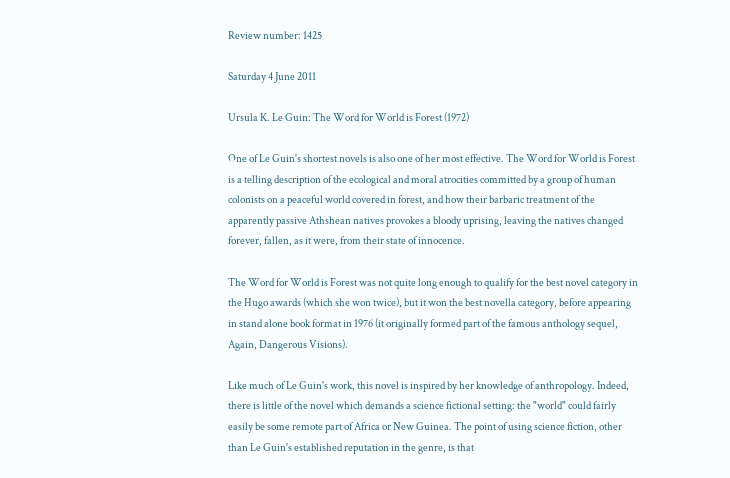Review number: 1425

Saturday 4 June 2011

Ursula K. Le Guin: The Word for World is Forest (1972)

One of Le Guin's shortest novels is also one of her most effective. The Word for World is Forest is a telling description of the ecological and moral atrocities committed by a group of human colonists on a peaceful world covered in forest, and how their barbaric treatment of the apparently passive Athshean natives provokes a bloody uprising, leaving the natives changed forever, fallen, as it were, from their state of innocence.

The Word for World is Forest was not quite long enough to qualify for the best novel category in the Hugo awards (which she won twice), but it won the best novella category, before appearing in stand alone book format in 1976 (it originally formed part of the famous anthology sequel, Again, Dangerous Visions).

Like much of Le Guin's work, this novel is inspired by her knowledge of anthropology. Indeed, there is little of the novel which demands a science fictional setting: the "world" could fairly easily be some remote part of Africa or New Guinea. The point of using science fiction, other than Le Guin's established reputation in the genre, is that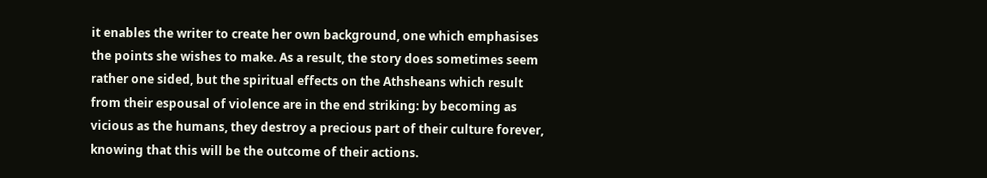it enables the writer to create her own background, one which emphasises the points she wishes to make. As a result, the story does sometimes seem rather one sided, but the spiritual effects on the Athsheans which result from their espousal of violence are in the end striking: by becoming as vicious as the humans, they destroy a precious part of their culture forever, knowing that this will be the outcome of their actions.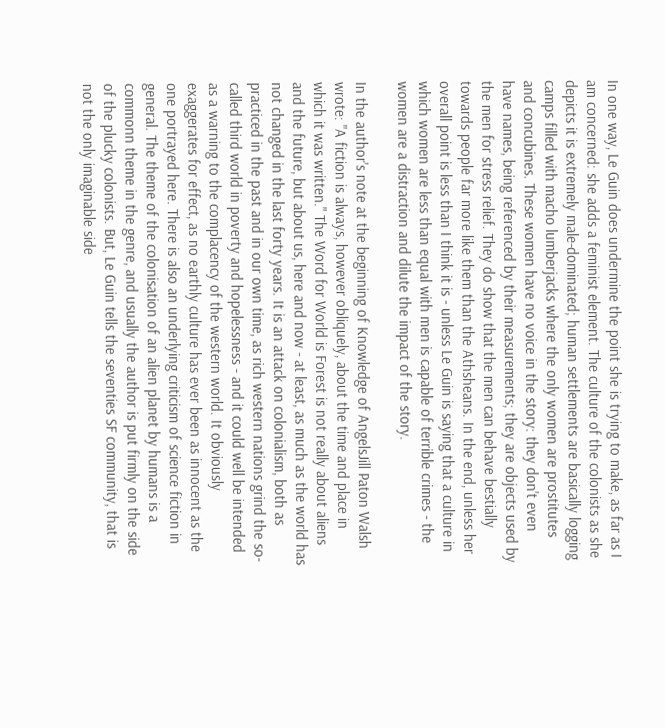In one way, Le Guin does undermine the point she is trying to make, as far as I am concerned: she adds a feminist element. The culture of the colonists as she depicts it is extremely male-dominated; human settlements are basically logging camps filled with macho lumberjacks where the only women are prostitutes and concubines. These women have no voice in the story: they don't even have names, being referenced by their measurements; they are objects used by the men for stress relief. They do show that the men can behave bestially towards people far more like them than the Athsheans. In the end, unless her overall point is less than I think it is - unless Le Guin is saying that a culture in which women are less than equal with men is capable of terrible crimes - the women are a distraction and dilute the impact of the story.

In the author's note at the beginning of Knowledge of AngelsJill Paton Walsh wrote: "A fiction is always, however obliquely, about the time and place in which it was written." The Word for World is Forest is not really about aliens and the future, but about us, here and now - at least, as much as the world has not changed in the last forty years. It is an attack on colonialism, both as practiced in the past and in our own time, as rich western nations grind the so-called third world in poverty and hopelessness - and it could well be intended as a warning to the complacency of the western world. It obviously exaggerates for effect, as no earthly culture has ever been as innocent as the one portrayed here. There is also an underlying criticism of science fiction in general. The theme of the colonisation of an alien planet by humans is a commonn theme in the genre, and usually the author is put firmly on the side of the plucky colonists. But, Le Guin tells the seventies SF community, that is not the only imaginable side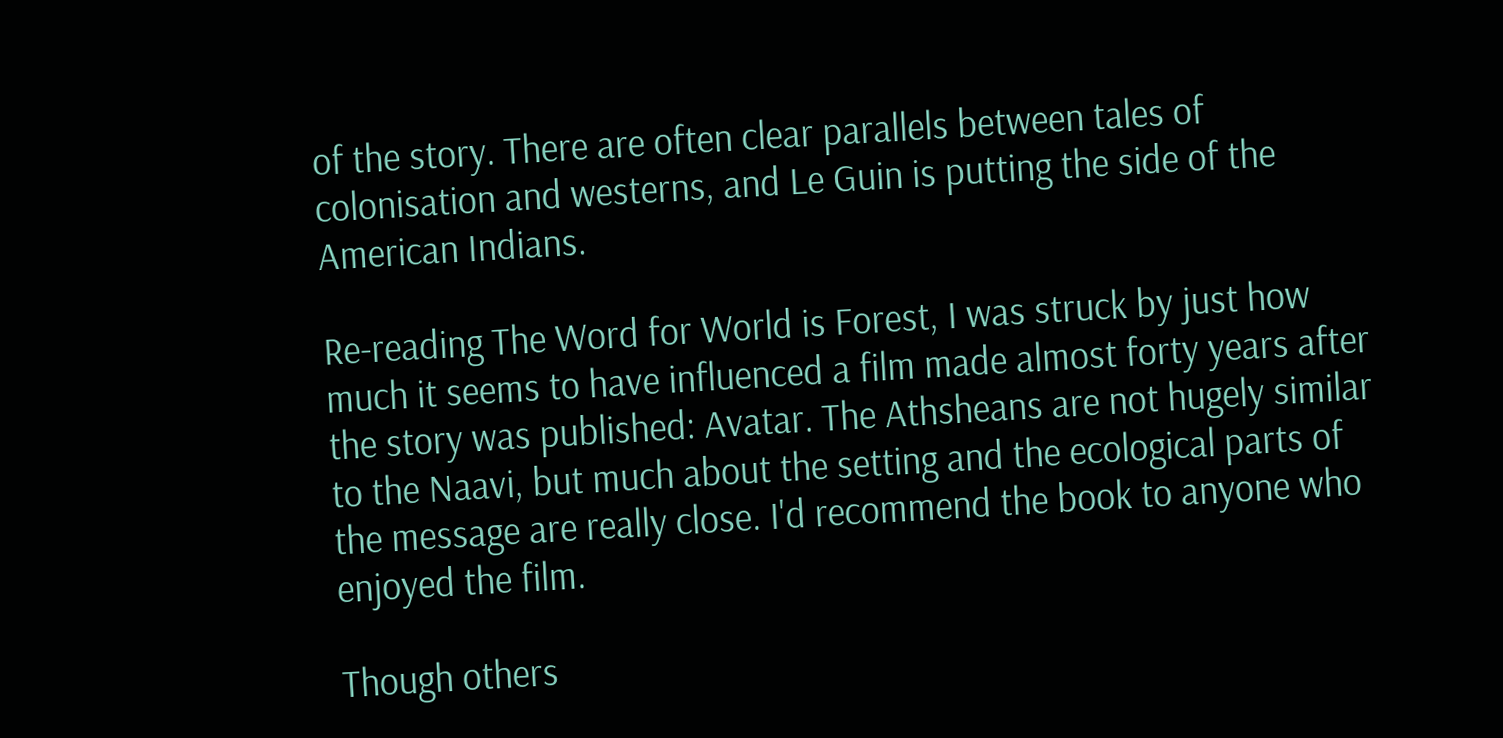of the story. There are often clear parallels between tales of colonisation and westerns, and Le Guin is putting the side of the American Indians.

Re-reading The Word for World is Forest, I was struck by just how much it seems to have influenced a film made almost forty years after the story was published: Avatar. The Athsheans are not hugely similar to the Naavi, but much about the setting and the ecological parts of the message are really close. I'd recommend the book to anyone who enjoyed the film.

Though others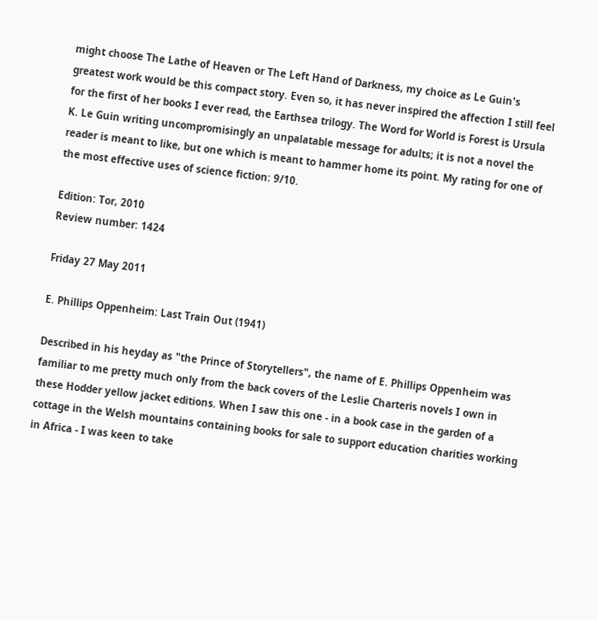might choose The Lathe of Heaven or The Left Hand of Darkness, my choice as Le Guin's greatest work would be this compact story. Even so, it has never inspired the affection I still feel for the first of her books I ever read, the Earthsea trilogy. The Word for World is Forest is Ursula K. Le Guin writing uncompromisingly an unpalatable message for adults; it is not a novel the reader is meant to like, but one which is meant to hammer home its point. My rating for one of the most effective uses of science fiction: 9/10.

Edition: Tor, 2010
Review number: 1424

Friday 27 May 2011

E. Phillips Oppenheim: Last Train Out (1941)

Described in his heyday as "the Prince of Storytellers", the name of E. Phillips Oppenheim was familiar to me pretty much only from the back covers of the Leslie Charteris novels I own in these Hodder yellow jacket editions. When I saw this one - in a book case in the garden of a cottage in the Welsh mountains containing books for sale to support education charities working in Africa - I was keen to take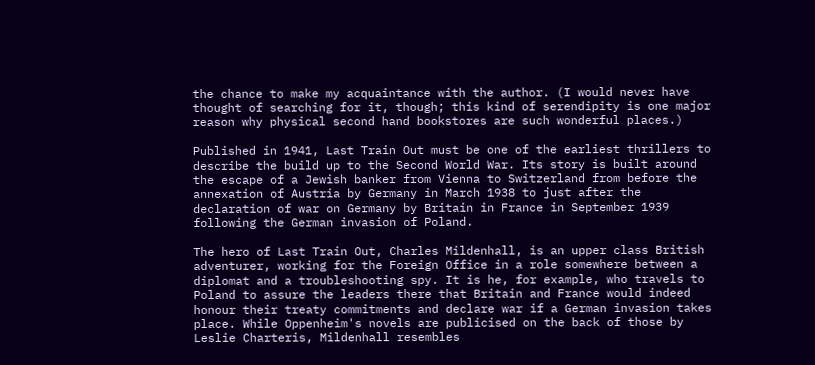the chance to make my acquaintance with the author. (I would never have thought of searching for it, though; this kind of serendipity is one major reason why physical second hand bookstores are such wonderful places.)

Published in 1941, Last Train Out must be one of the earliest thrillers to describe the build up to the Second World War. Its story is built around the escape of a Jewish banker from Vienna to Switzerland from before the annexation of Austria by Germany in March 1938 to just after the declaration of war on Germany by Britain in France in September 1939 following the German invasion of Poland.

The hero of Last Train Out, Charles Mildenhall, is an upper class British adventurer, working for the Foreign Office in a role somewhere between a diplomat and a troubleshooting spy. It is he, for example, who travels to Poland to assure the leaders there that Britain and France would indeed honour their treaty commitments and declare war if a German invasion takes place. While Oppenheim's novels are publicised on the back of those by Leslie Charteris, Mildenhall resembles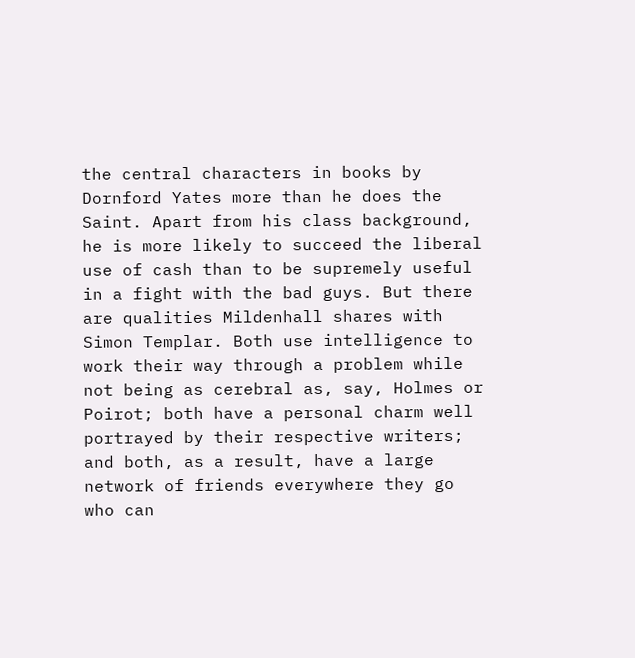the central characters in books by Dornford Yates more than he does the Saint. Apart from his class background, he is more likely to succeed the liberal use of cash than to be supremely useful in a fight with the bad guys. But there are qualities Mildenhall shares with Simon Templar. Both use intelligence to work their way through a problem while not being as cerebral as, say, Holmes or Poirot; both have a personal charm well portrayed by their respective writers; and both, as a result, have a large network of friends everywhere they go who can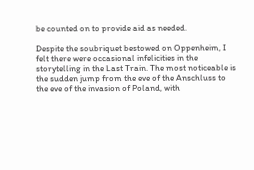be counted on to provide aid as needed.

Despite the soubriquet bestowed on Oppenheim, I felt there were occasional infelicities in the storytelling in the Last Train. The most noticeable is the sudden jump from the eve of the Anschluss to the eve of the invasion of Poland, with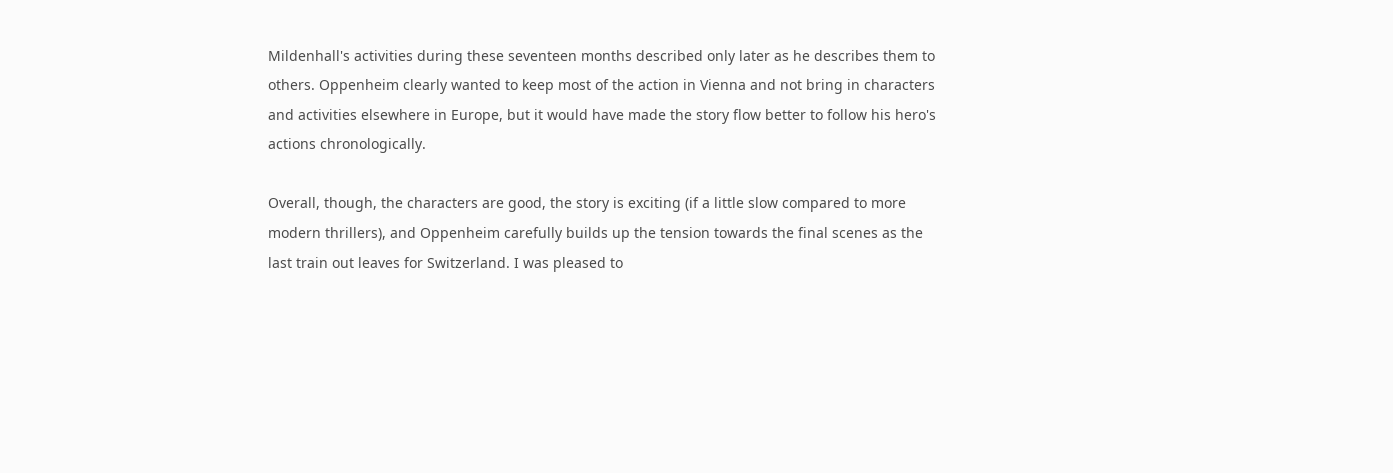Mildenhall's activities during these seventeen months described only later as he describes them to others. Oppenheim clearly wanted to keep most of the action in Vienna and not bring in characters and activities elsewhere in Europe, but it would have made the story flow better to follow his hero's actions chronologically.

Overall, though, the characters are good, the story is exciting (if a little slow compared to more modern thrillers), and Oppenheim carefully builds up the tension towards the final scenes as the last train out leaves for Switzerland. I was pleased to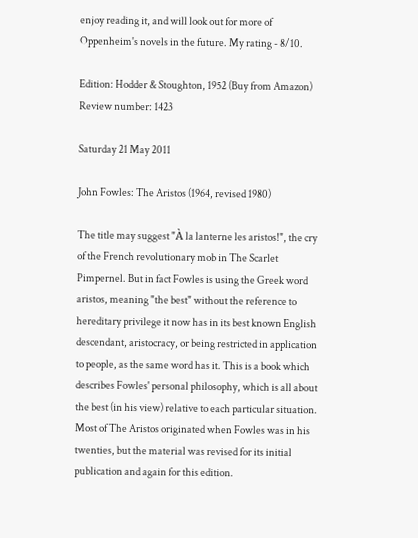enjoy reading it, and will look out for more of Oppenheim's novels in the future. My rating - 8/10.

Edition: Hodder & Stoughton, 1952 (Buy from Amazon)
Review number: 1423

Saturday 21 May 2011

John Fowles: The Aristos (1964, revised 1980)

The title may suggest "À la lanterne les aristos!", the cry of the French revolutionary mob in The Scarlet Pimpernel. But in fact Fowles is using the Greek word aristos, meaning "the best" without the reference to hereditary privilege it now has in its best known English descendant, aristocracy, or being restricted in application to people, as the same word has it. This is a book which describes Fowles' personal philosophy, which is all about the best (in his view) relative to each particular situation. Most of The Aristos originated when Fowles was in his twenties, but the material was revised for its initial publication and again for this edition.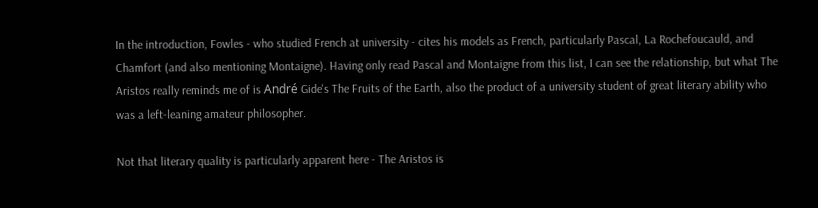In the introduction, Fowles - who studied French at university - cites his models as French, particularly Pascal, La Rochefoucauld, and Chamfort (and also mentioning Montaigne). Having only read Pascal and Montaigne from this list, I can see the relationship, but what The Aristos really reminds me of is André Gide's The Fruits of the Earth, also the product of a university student of great literary ability who was a left-leaning amateur philosopher.

Not that literary quality is particularly apparent here - The Aristos is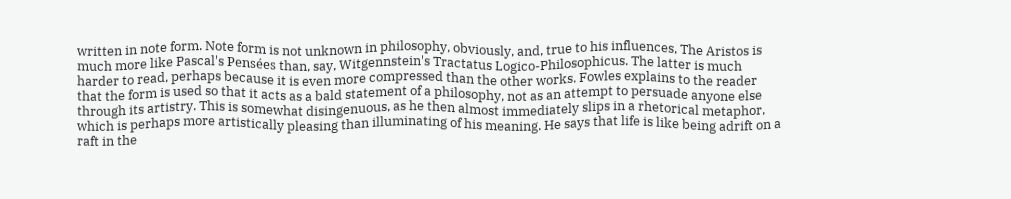written in note form. Note form is not unknown in philosophy, obviously, and, true to his influences, The Aristos is much more like Pascal's Pensées than, say, Witgennstein's Tractatus Logico-Philosophicus. The latter is much harder to read, perhaps because it is even more compressed than the other works. Fowles explains to the reader that the form is used so that it acts as a bald statement of a philosophy, not as an attempt to persuade anyone else through its artistry. This is somewhat disingenuous, as he then almost immediately slips in a rhetorical metaphor, which is perhaps more artistically pleasing than illuminating of his meaning. He says that life is like being adrift on a raft in the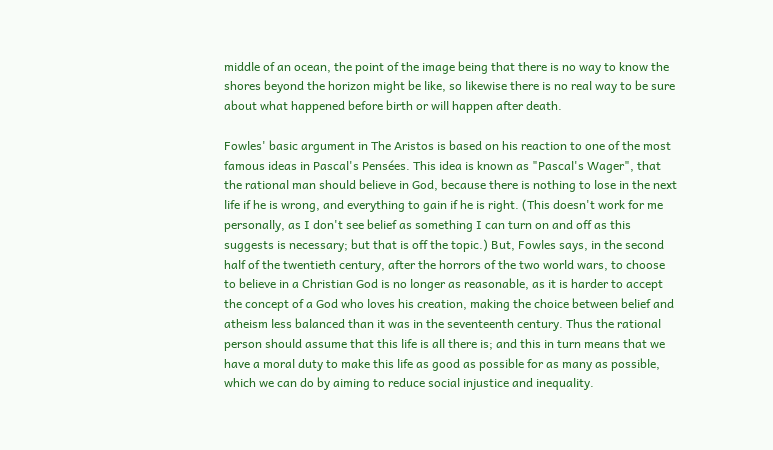middle of an ocean, the point of the image being that there is no way to know the shores beyond the horizon might be like, so likewise there is no real way to be sure about what happened before birth or will happen after death.

Fowles' basic argument in The Aristos is based on his reaction to one of the most famous ideas in Pascal's Pensées. This idea is known as "Pascal's Wager", that the rational man should believe in God, because there is nothing to lose in the next life if he is wrong, and everything to gain if he is right. (This doesn't work for me personally, as I don't see belief as something I can turn on and off as this suggests is necessary; but that is off the topic.) But, Fowles says, in the second half of the twentieth century, after the horrors of the two world wars, to choose to believe in a Christian God is no longer as reasonable, as it is harder to accept the concept of a God who loves his creation, making the choice between belief and atheism less balanced than it was in the seventeenth century. Thus the rational person should assume that this life is all there is; and this in turn means that we have a moral duty to make this life as good as possible for as many as possible, which we can do by aiming to reduce social injustice and inequality.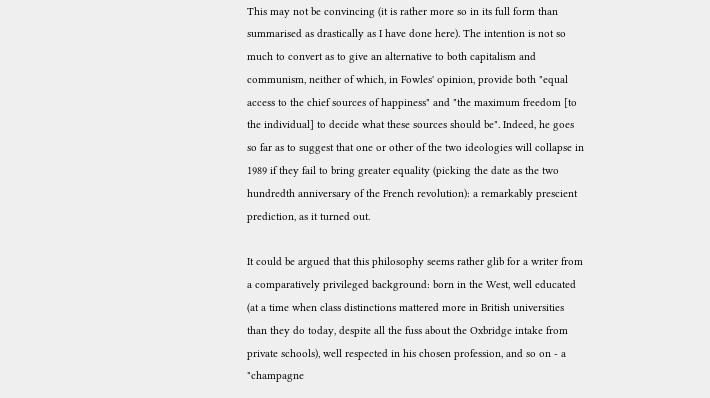This may not be convincing (it is rather more so in its full form than summarised as drastically as I have done here). The intention is not so much to convert as to give an alternative to both capitalism and communism, neither of which, in Fowles' opinion, provide both "equal access to the chief sources of happiness" and "the maximum freedom [to the individual] to decide what these sources should be". Indeed, he goes so far as to suggest that one or other of the two ideologies will collapse in 1989 if they fail to bring greater equality (picking the date as the two hundredth anniversary of the French revolution): a remarkably prescient prediction, as it turned out.

It could be argued that this philosophy seems rather glib for a writer from a comparatively privileged background: born in the West, well educated (at a time when class distinctions mattered more in British universities than they do today, despite all the fuss about the Oxbridge intake from private schools), well respected in his chosen profession, and so on - a "champagne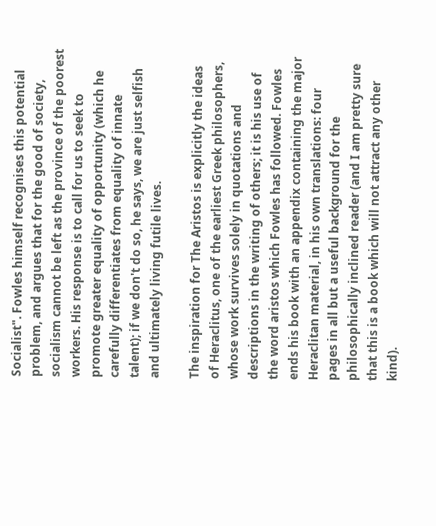Socialist". Fowles himself recognises this potential problem, and argues that for the good of society, socialism cannot be left as the province of the poorest workers. His response is to call for us to seek to promote greater equality of opportunity (which he carefully differentiates from equality of innate talent); if we don't do so, he says, we are just selfish and ultimately living futile lives.

The inspiration for The Aristos is explicitly the ideas of Heraclitus, one of the earliest Greek philosophers, whose work survives solely in quotations and descriptions in the writing of others; it is his use of the word aristos which Fowles has followed. Fowles ends his book with an appendix containing the major Heraclitan material, in his own translations: four pages in all but a useful background for the philosophically inclined reader (and I am pretty sure that this is a book which will not attract any other kind).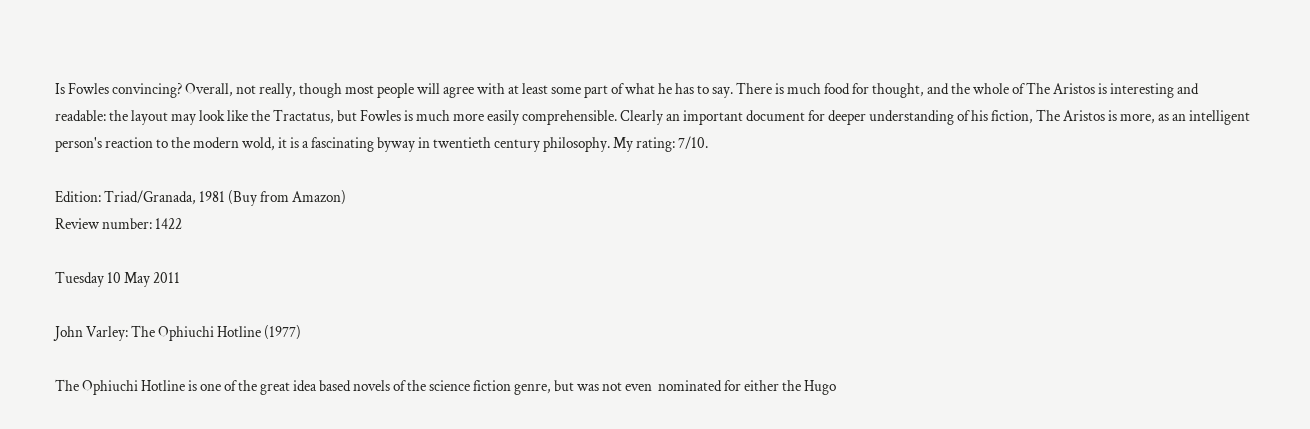Is Fowles convincing? Overall, not really, though most people will agree with at least some part of what he has to say. There is much food for thought, and the whole of The Aristos is interesting and readable: the layout may look like the Tractatus, but Fowles is much more easily comprehensible. Clearly an important document for deeper understanding of his fiction, The Aristos is more, as an intelligent person's reaction to the modern wold, it is a fascinating byway in twentieth century philosophy. My rating: 7/10.

Edition: Triad/Granada, 1981 (Buy from Amazon)
Review number: 1422

Tuesday 10 May 2011

John Varley: The Ophiuchi Hotline (1977)

The Ophiuchi Hotline is one of the great idea based novels of the science fiction genre, but was not even  nominated for either the Hugo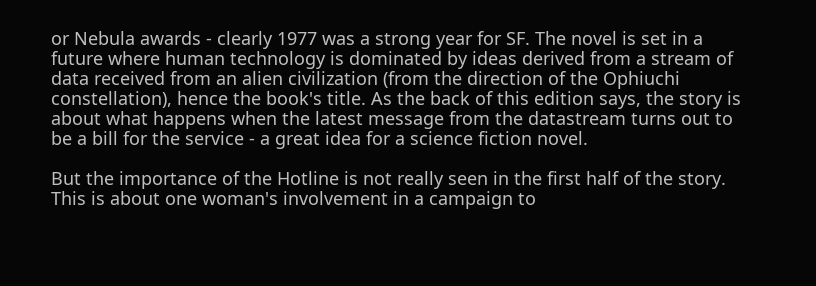or Nebula awards - clearly 1977 was a strong year for SF. The novel is set in a future where human technology is dominated by ideas derived from a stream of data received from an alien civilization (from the direction of the Ophiuchi constellation), hence the book's title. As the back of this edition says, the story is about what happens when the latest message from the datastream turns out to be a bill for the service - a great idea for a science fiction novel.

But the importance of the Hotline is not really seen in the first half of the story. This is about one woman's involvement in a campaign to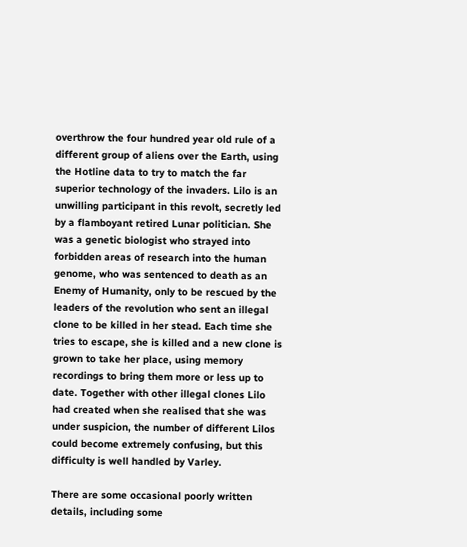overthrow the four hundred year old rule of a different group of aliens over the Earth, using the Hotline data to try to match the far superior technology of the invaders. Lilo is an unwilling participant in this revolt, secretly led by a flamboyant retired Lunar politician. She was a genetic biologist who strayed into forbidden areas of research into the human genome, who was sentenced to death as an Enemy of Humanity, only to be rescued by the leaders of the revolution who sent an illegal clone to be killed in her stead. Each time she tries to escape, she is killed and a new clone is grown to take her place, using memory recordings to bring them more or less up to date. Together with other illegal clones Lilo had created when she realised that she was under suspicion, the number of different Lilos could become extremely confusing, but this difficulty is well handled by Varley.

There are some occasional poorly written details, including some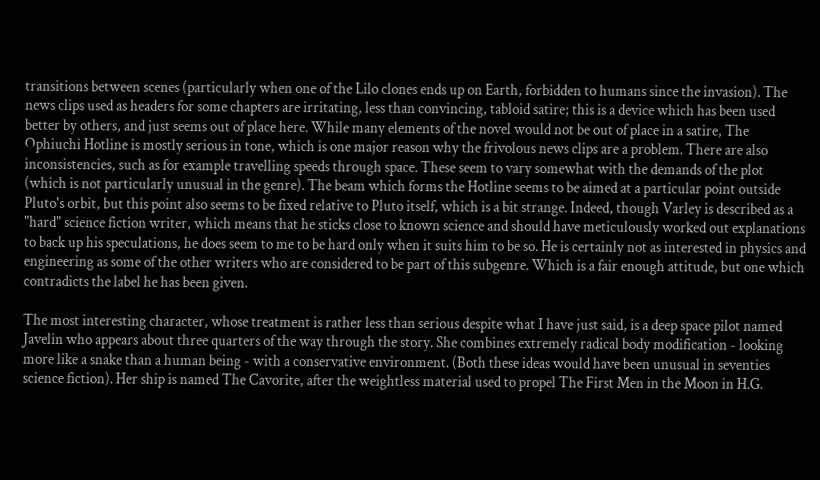transitions between scenes (particularly when one of the Lilo clones ends up on Earth, forbidden to humans since the invasion). The news clips used as headers for some chapters are irritating, less than convincing, tabloid satire; this is a device which has been used better by others, and just seems out of place here. While many elements of the novel would not be out of place in a satire, The Ophiuchi Hotline is mostly serious in tone, which is one major reason why the frivolous news clips are a problem. There are also inconsistencies, such as for example travelling speeds through space. These seem to vary somewhat with the demands of the plot (which is not particularly unusual in the genre). The beam which forms the Hotline seems to be aimed at a particular point outside Pluto's orbit, but this point also seems to be fixed relative to Pluto itself, which is a bit strange. Indeed, though Varley is described as a "hard" science fiction writer, which means that he sticks close to known science and should have meticulously worked out explanations to back up his speculations, he does seem to me to be hard only when it suits him to be so. He is certainly not as interested in physics and engineering as some of the other writers who are considered to be part of this subgenre. Which is a fair enough attitude, but one which contradicts the label he has been given.

The most interesting character, whose treatment is rather less than serious despite what I have just said, is a deep space pilot named Javelin who appears about three quarters of the way through the story. She combines extremely radical body modification - looking more like a snake than a human being - with a conservative environment. (Both these ideas would have been unusual in seventies science fiction). Her ship is named The Cavorite, after the weightless material used to propel The First Men in the Moon in H.G.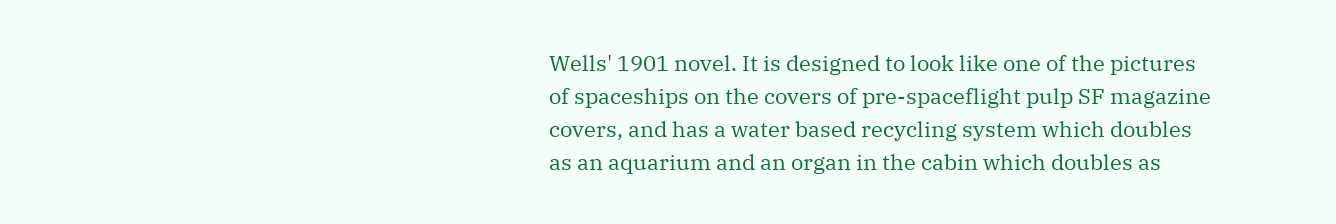Wells' 1901 novel. It is designed to look like one of the pictures of spaceships on the covers of pre-spaceflight pulp SF magazine covers, and has a water based recycling system which doubles as an aquarium and an organ in the cabin which doubles as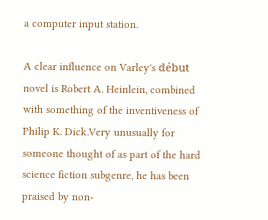a computer input station.

A clear influence on Varley's début novel is Robert A. Heinlein, combined with something of the inventiveness of Philip K. Dick.Very unusually for someone thought of as part of the hard science fiction subgenre, he has been praised by non-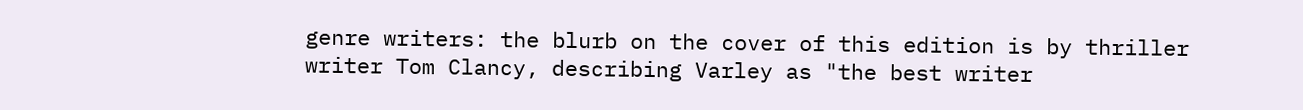genre writers: the blurb on the cover of this edition is by thriller writer Tom Clancy, describing Varley as "the best writer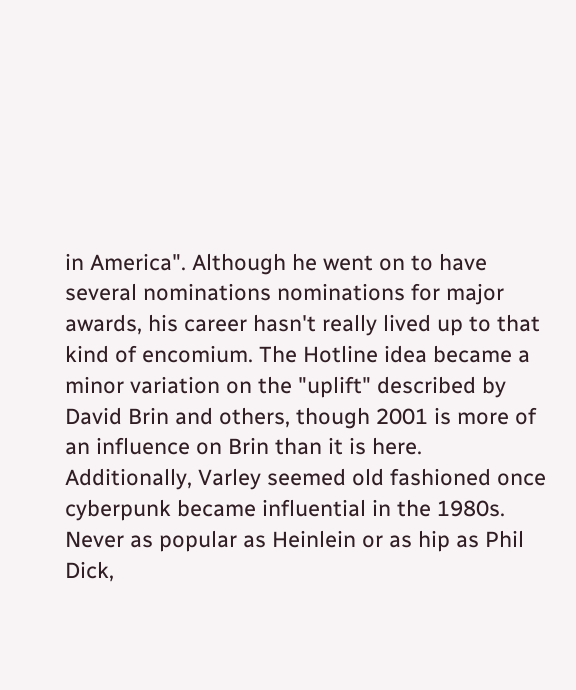in America". Although he went on to have several nominations nominations for major awards, his career hasn't really lived up to that kind of encomium. The Hotline idea became a minor variation on the "uplift" described by David Brin and others, though 2001 is more of an influence on Brin than it is here. Additionally, Varley seemed old fashioned once cyberpunk became influential in the 1980s. Never as popular as Heinlein or as hip as Phil Dick,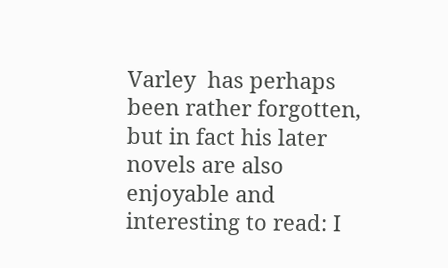Varley  has perhaps been rather forgotten, but in fact his later novels are also enjoyable and interesting to read: I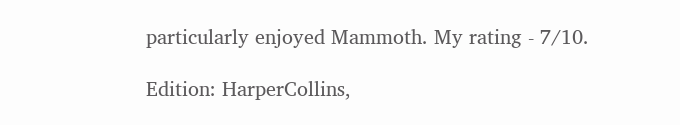particularly enjoyed Mammoth. My rating - 7/10.

Edition: HarperCollins,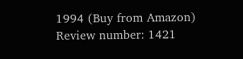1994 (Buy from Amazon)
Review number: 1421